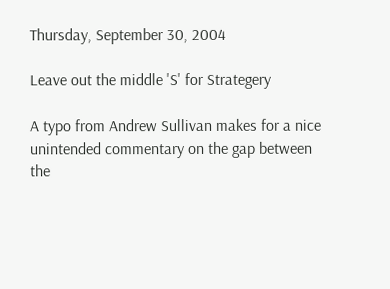Thursday, September 30, 2004

Leave out the middle 'S' for Strategery

A typo from Andrew Sullivan makes for a nice unintended commentary on the gap between the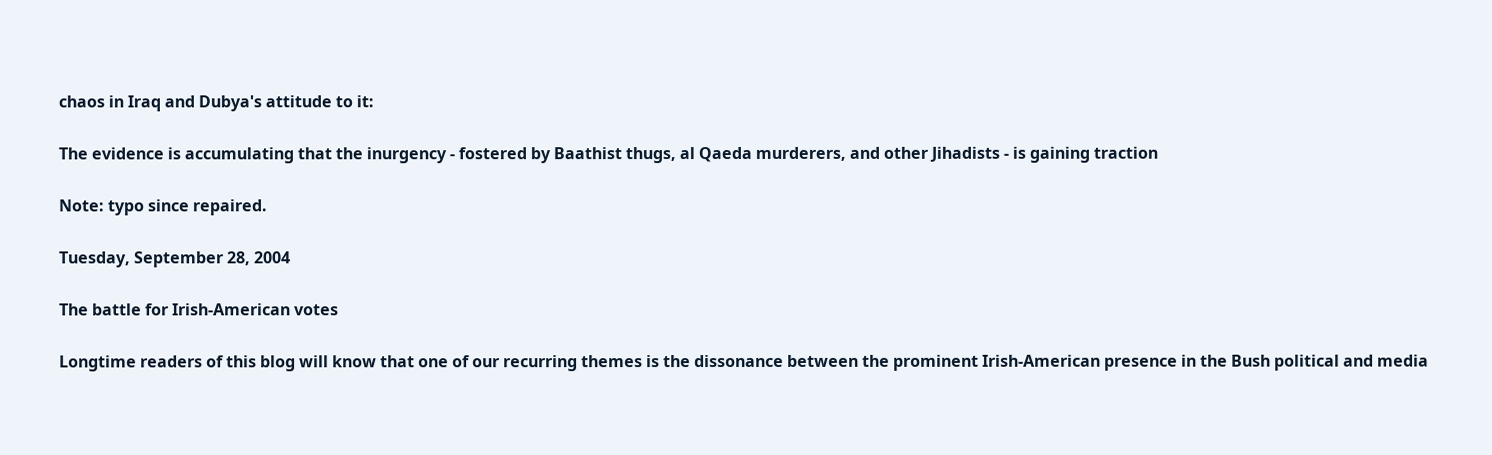chaos in Iraq and Dubya's attitude to it:

The evidence is accumulating that the inurgency - fostered by Baathist thugs, al Qaeda murderers, and other Jihadists - is gaining traction

Note: typo since repaired.

Tuesday, September 28, 2004

The battle for Irish-American votes

Longtime readers of this blog will know that one of our recurring themes is the dissonance between the prominent Irish-American presence in the Bush political and media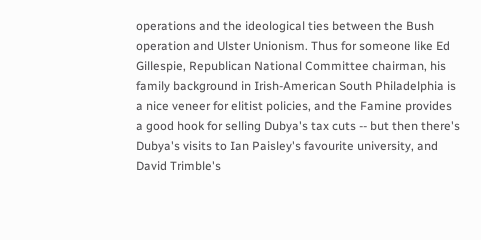operations and the ideological ties between the Bush operation and Ulster Unionism. Thus for someone like Ed Gillespie, Republican National Committee chairman, his family background in Irish-American South Philadelphia is a nice veneer for elitist policies, and the Famine provides a good hook for selling Dubya's tax cuts -- but then there's Dubya's visits to Ian Paisley's favourite university, and David Trimble's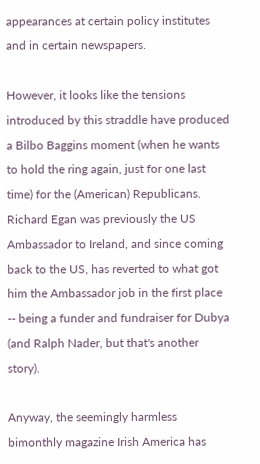appearances at certain policy institutes and in certain newspapers.

However, it looks like the tensions introduced by this straddle have produced a Bilbo Baggins moment (when he wants to hold the ring again, just for one last time) for the (American) Republicans. Richard Egan was previously the US Ambassador to Ireland, and since coming back to the US, has reverted to what got him the Ambassador job in the first place -- being a funder and fundraiser for Dubya (and Ralph Nader, but that's another story).

Anyway, the seemingly harmless bimonthly magazine Irish America has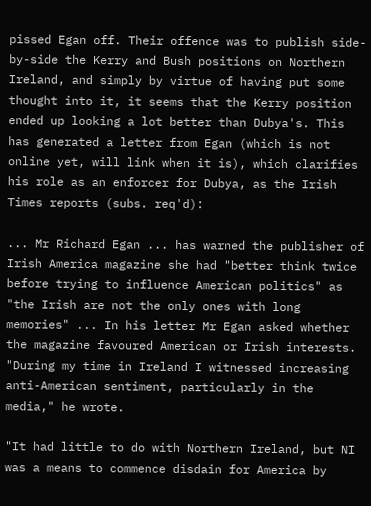pissed Egan off. Their offence was to publish side-by-side the Kerry and Bush positions on Northern Ireland, and simply by virtue of having put some thought into it, it seems that the Kerry position ended up looking a lot better than Dubya's. This has generated a letter from Egan (which is not online yet, will link when it is), which clarifies his role as an enforcer for Dubya, as the Irish Times reports (subs. req'd):

... Mr Richard Egan ... has warned the publisher of Irish America magazine she had "better think twice before trying to influence American politics" as "the Irish are not the only ones with long memories" ... In his letter Mr Egan asked whether the magazine favoured American or Irish interests. "During my time in Ireland I witnessed increasing anti-American sentiment, particularly in the media," he wrote.

"It had little to do with Northern Ireland, but NI was a means to commence disdain for America by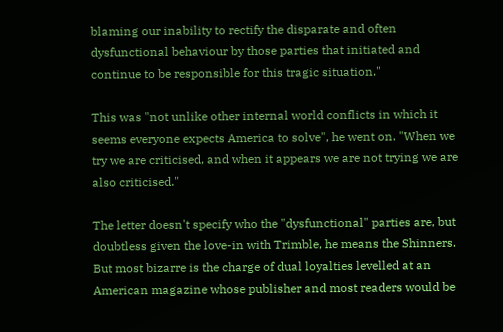blaming our inability to rectify the disparate and often dysfunctional behaviour by those parties that initiated and continue to be responsible for this tragic situation."

This was "not unlike other internal world conflicts in which it seems everyone expects America to solve", he went on. "When we try we are criticised, and when it appears we are not trying we are also criticised."

The letter doesn't specify who the "dysfunctional" parties are, but doubtless given the love-in with Trimble, he means the Shinners. But most bizarre is the charge of dual loyalties levelled at an American magazine whose publisher and most readers would be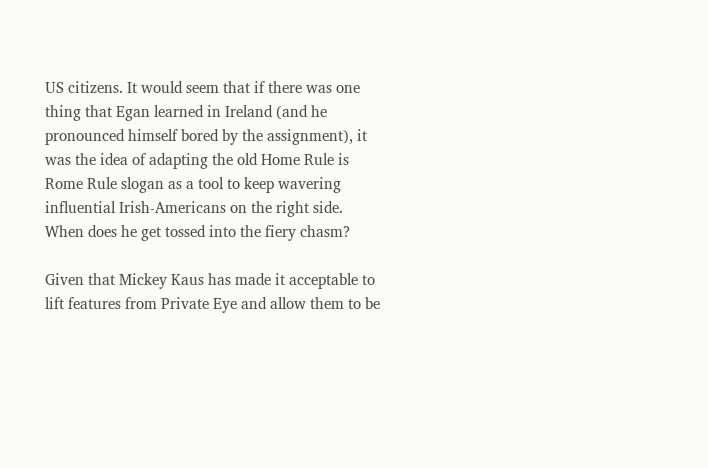US citizens. It would seem that if there was one thing that Egan learned in Ireland (and he pronounced himself bored by the assignment), it was the idea of adapting the old Home Rule is Rome Rule slogan as a tool to keep wavering influential Irish-Americans on the right side.
When does he get tossed into the fiery chasm?

Given that Mickey Kaus has made it acceptable to lift features from Private Eye and allow them to be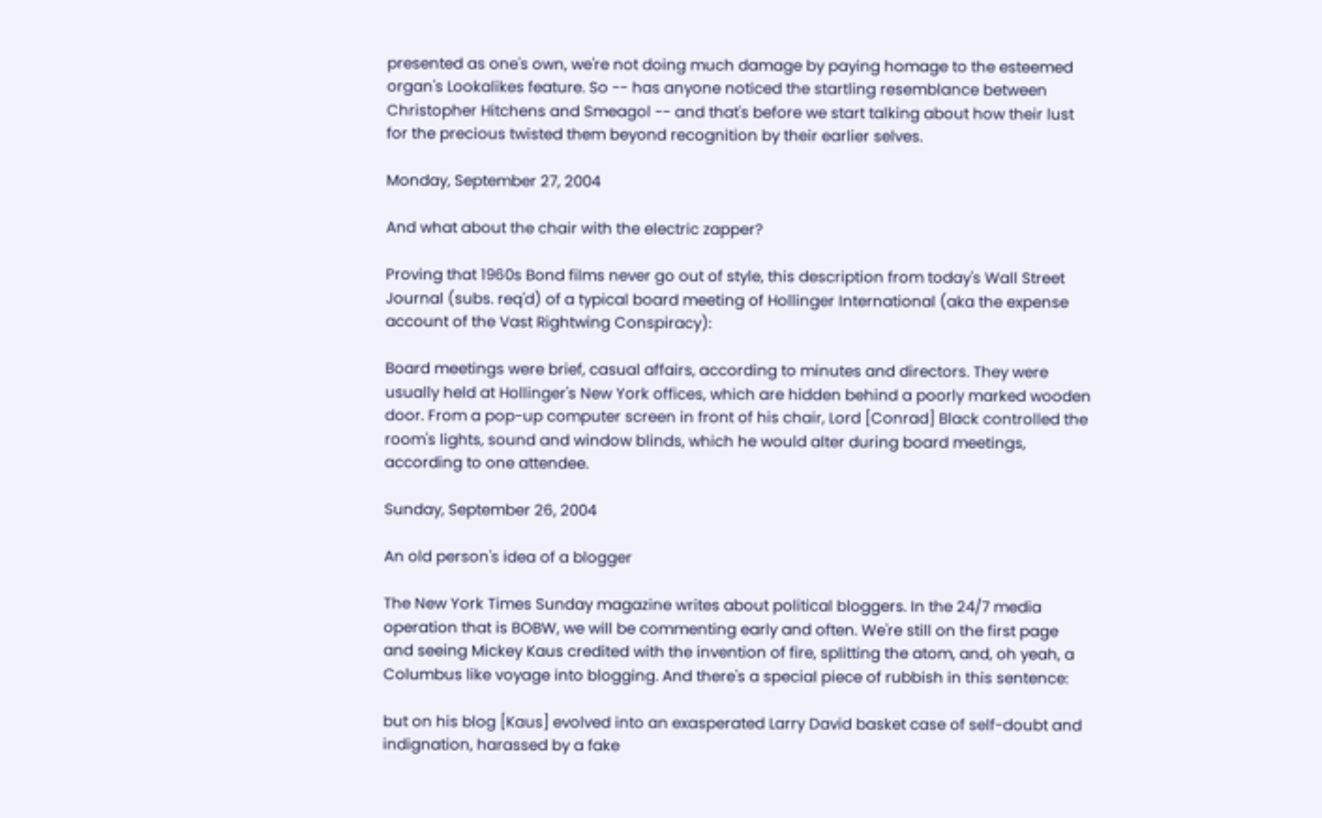presented as one's own, we're not doing much damage by paying homage to the esteemed organ's Lookalikes feature. So -- has anyone noticed the startling resemblance between Christopher Hitchens and Smeagol -- and that's before we start talking about how their lust for the precious twisted them beyond recognition by their earlier selves.

Monday, September 27, 2004

And what about the chair with the electric zapper?

Proving that 1960s Bond films never go out of style, this description from today's Wall Street Journal (subs. req'd) of a typical board meeting of Hollinger International (aka the expense account of the Vast Rightwing Conspiracy):

Board meetings were brief, casual affairs, according to minutes and directors. They were usually held at Hollinger's New York offices, which are hidden behind a poorly marked wooden door. From a pop-up computer screen in front of his chair, Lord [Conrad] Black controlled the room's lights, sound and window blinds, which he would alter during board meetings, according to one attendee.

Sunday, September 26, 2004

An old person's idea of a blogger

The New York Times Sunday magazine writes about political bloggers. In the 24/7 media operation that is BOBW, we will be commenting early and often. We're still on the first page and seeing Mickey Kaus credited with the invention of fire, splitting the atom, and, oh yeah, a Columbus like voyage into blogging. And there's a special piece of rubbish in this sentence:

but on his blog [Kaus] evolved into an exasperated Larry David basket case of self-doubt and indignation, harassed by a fake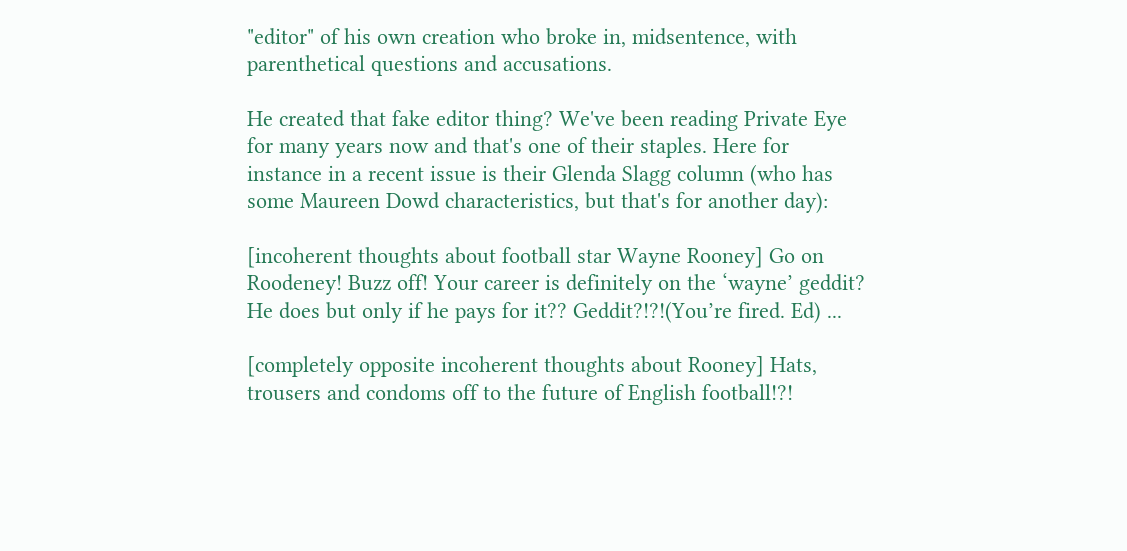"editor" of his own creation who broke in, midsentence, with parenthetical questions and accusations.

He created that fake editor thing? We've been reading Private Eye for many years now and that's one of their staples. Here for instance in a recent issue is their Glenda Slagg column (who has some Maureen Dowd characteristics, but that's for another day):

[incoherent thoughts about football star Wayne Rooney] Go on Roodeney! Buzz off! Your career is definitely on the ‘wayne’ geddit? He does but only if he pays for it?? Geddit?!?!(You’re fired. Ed) ...

[completely opposite incoherent thoughts about Rooney] Hats, trousers and condoms off to the future of English football!?!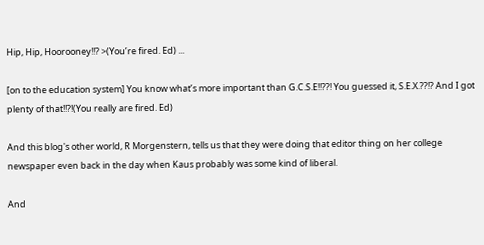Hip, Hip, Hoorooney!!? >(You’re fired. Ed) ...

[on to the education system] You know what’s more important than G.C.S.E!!??! You guessed it, S.E.X.??!? And I got plenty of that!!?!(You really are fired. Ed)

And this blog's other world, R Morgenstern, tells us that they were doing that editor thing on her college newspaper even back in the day when Kaus probably was some kind of liberal.

And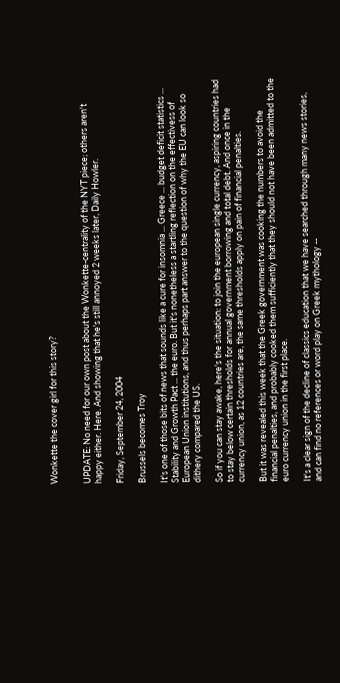Wonkette the cover girl for this story?


UPDATE: No need for our own post about the Wonkette-centrality of the NYT piece; others aren't happy either. Here. And showing that he's still annoyed 2 weeks later, Daily Howler.

Friday, September 24, 2004

Brussels becomes Troy

It's one of those bits of news that sounds like a cure for insomnia ... Greece ... budget deficit statistics ... Stability and Growth Pact ... the euro. But it's nonetheless a startling reflection on the effectivess of European Union institutions, and thus perhaps part answer to the question of why the EU can look so dithery compared the US.

So if you can stay awake, here's the situation: to join the european single currency, aspiring countries had to stay below certain thresholds for annual government borrowing and total debt. And once in the currency union, as 12 countries are, the same thresholds apply on pain of financial penalties.

But it was revealed this week that the Greek government was cooking the numbers to avoid the financial penalties, and probably cooked them sufficiently that they should not have been admitted to the euro currency union in the first place.

It's a clear sign of the decline of classics education that we have searched through many news stories, and can find no references or word play on Greek mythology --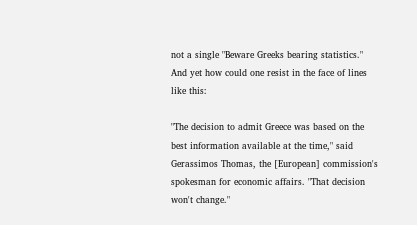not a single "Beware Greeks bearing statistics." And yet how could one resist in the face of lines like this:

"The decision to admit Greece was based on the best information available at the time," said Gerassimos Thomas, the [European] commission's spokesman for economic affairs. "That decision won't change."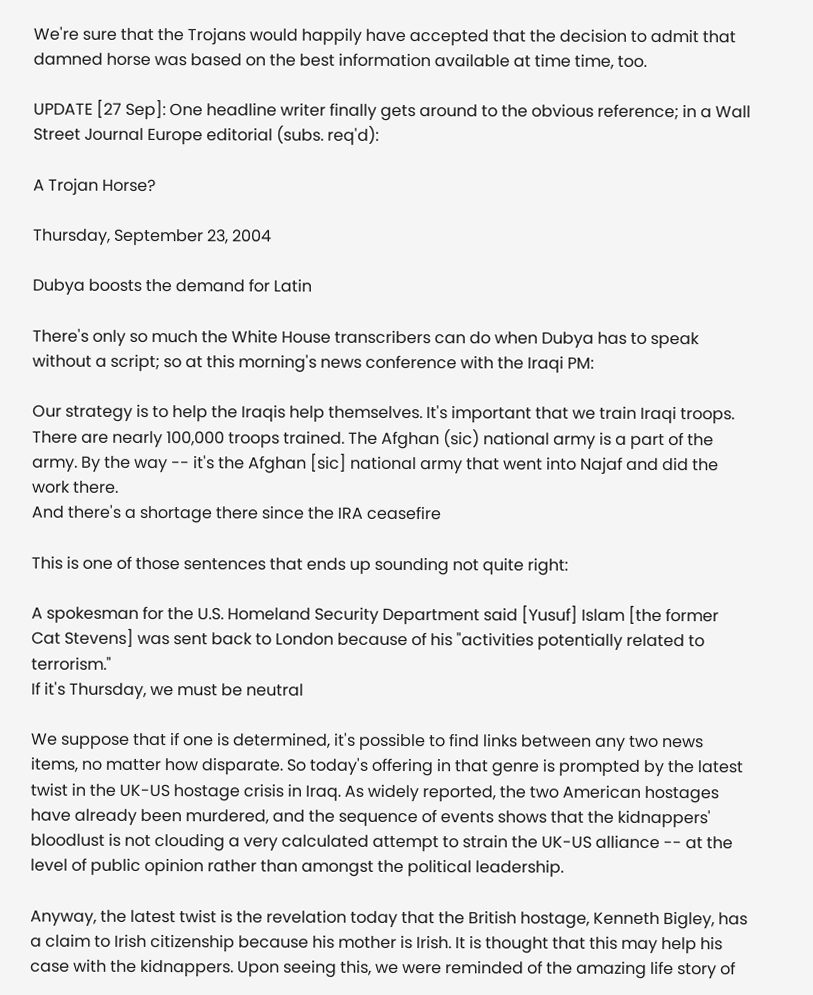We're sure that the Trojans would happily have accepted that the decision to admit that damned horse was based on the best information available at time time, too.

UPDATE [27 Sep]: One headline writer finally gets around to the obvious reference; in a Wall Street Journal Europe editorial (subs. req'd):

A Trojan Horse?

Thursday, September 23, 2004

Dubya boosts the demand for Latin

There's only so much the White House transcribers can do when Dubya has to speak without a script; so at this morning's news conference with the Iraqi PM:

Our strategy is to help the Iraqis help themselves. It's important that we train Iraqi troops. There are nearly 100,000 troops trained. The Afghan (sic) national army is a part of the army. By the way -- it's the Afghan [sic] national army that went into Najaf and did the work there.
And there's a shortage there since the IRA ceasefire

This is one of those sentences that ends up sounding not quite right:

A spokesman for the U.S. Homeland Security Department said [Yusuf] Islam [the former Cat Stevens] was sent back to London because of his "activities potentially related to terrorism."
If it's Thursday, we must be neutral

We suppose that if one is determined, it's possible to find links between any two news items, no matter how disparate. So today's offering in that genre is prompted by the latest twist in the UK-US hostage crisis in Iraq. As widely reported, the two American hostages have already been murdered, and the sequence of events shows that the kidnappers' bloodlust is not clouding a very calculated attempt to strain the UK-US alliance -- at the level of public opinion rather than amongst the political leadership.

Anyway, the latest twist is the revelation today that the British hostage, Kenneth Bigley, has a claim to Irish citizenship because his mother is Irish. It is thought that this may help his case with the kidnappers. Upon seeing this, we were reminded of the amazing life story of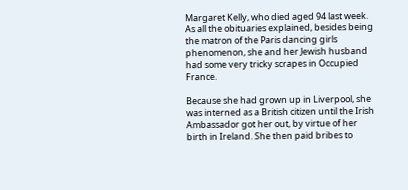Margaret Kelly, who died aged 94 last week. As all the obituaries explained, besides being the matron of the Paris dancing girls phenomenon, she and her Jewish husband had some very tricky scrapes in Occupied France.

Because she had grown up in Liverpool, she was interned as a British citizen until the Irish Ambassador got her out, by virtue of her birth in Ireland. She then paid bribes to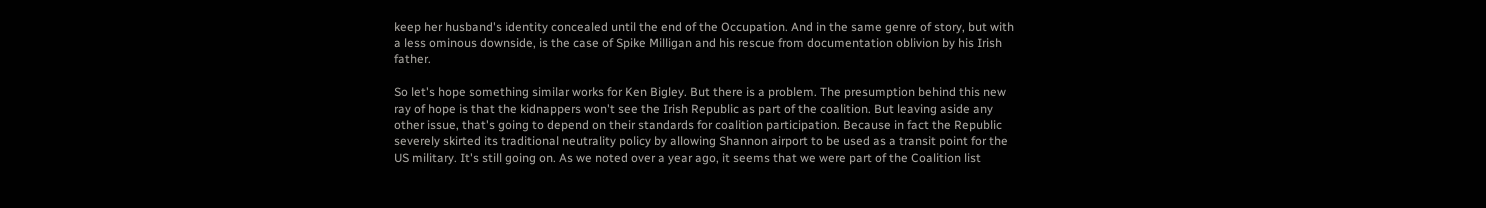keep her husband's identity concealed until the end of the Occupation. And in the same genre of story, but with a less ominous downside, is the case of Spike Milligan and his rescue from documentation oblivion by his Irish father.

So let's hope something similar works for Ken Bigley. But there is a problem. The presumption behind this new ray of hope is that the kidnappers won't see the Irish Republic as part of the coalition. But leaving aside any other issue, that's going to depend on their standards for coalition participation. Because in fact the Republic severely skirted its traditional neutrality policy by allowing Shannon airport to be used as a transit point for the US military. It's still going on. As we noted over a year ago, it seems that we were part of the Coalition list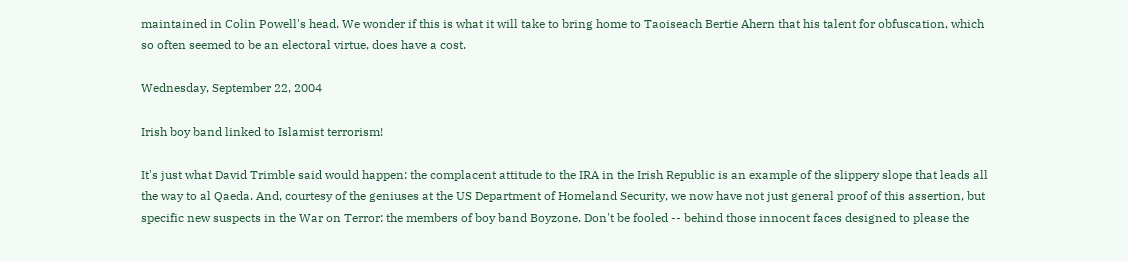maintained in Colin Powell's head. We wonder if this is what it will take to bring home to Taoiseach Bertie Ahern that his talent for obfuscation, which so often seemed to be an electoral virtue, does have a cost.

Wednesday, September 22, 2004

Irish boy band linked to Islamist terrorism!

It's just what David Trimble said would happen: the complacent attitude to the IRA in the Irish Republic is an example of the slippery slope that leads all the way to al Qaeda. And, courtesy of the geniuses at the US Department of Homeland Security, we now have not just general proof of this assertion, but specific new suspects in the War on Terror: the members of boy band Boyzone. Don't be fooled -- behind those innocent faces designed to please the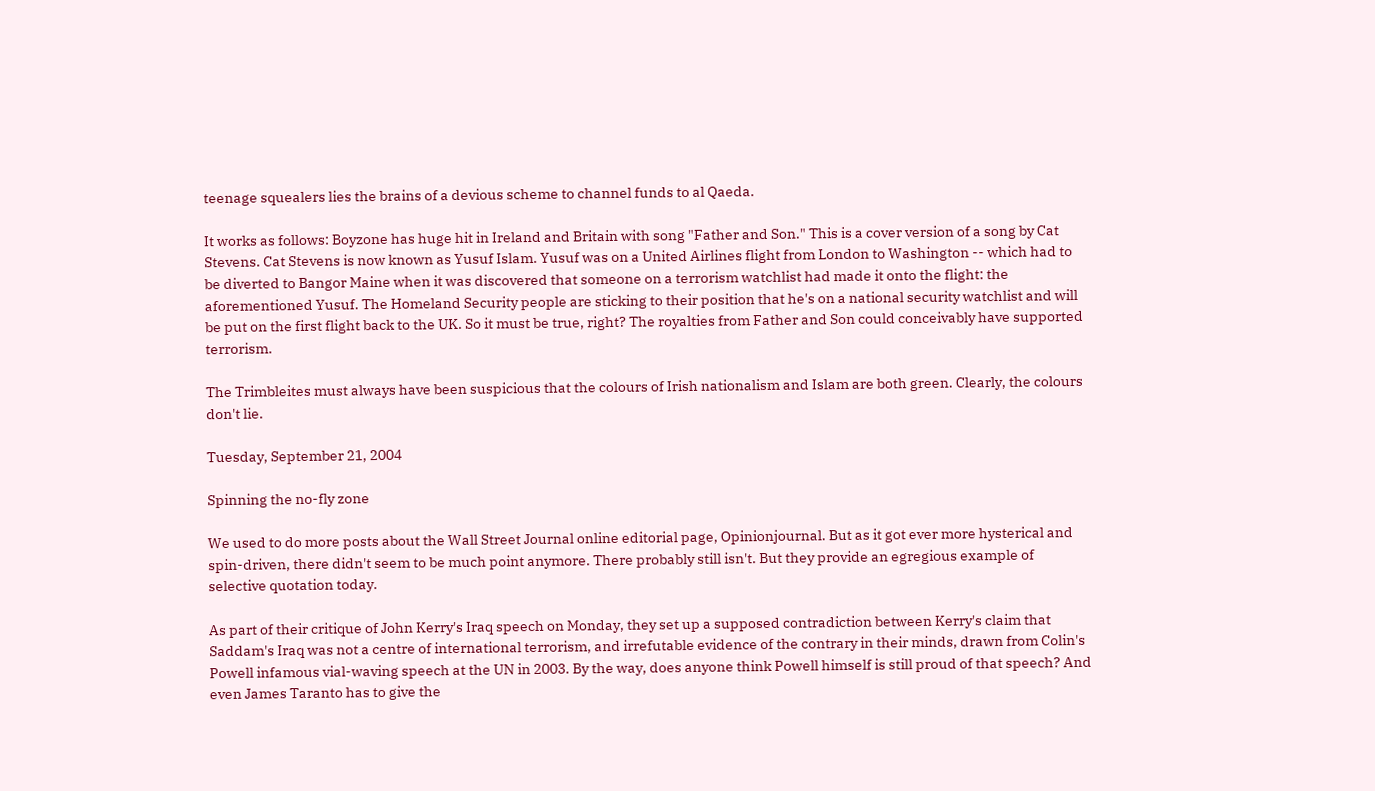teenage squealers lies the brains of a devious scheme to channel funds to al Qaeda.

It works as follows: Boyzone has huge hit in Ireland and Britain with song "Father and Son." This is a cover version of a song by Cat Stevens. Cat Stevens is now known as Yusuf Islam. Yusuf was on a United Airlines flight from London to Washington -- which had to be diverted to Bangor Maine when it was discovered that someone on a terrorism watchlist had made it onto the flight: the aforementioned Yusuf. The Homeland Security people are sticking to their position that he's on a national security watchlist and will be put on the first flight back to the UK. So it must be true, right? The royalties from Father and Son could conceivably have supported terrorism.

The Trimbleites must always have been suspicious that the colours of Irish nationalism and Islam are both green. Clearly, the colours don't lie.

Tuesday, September 21, 2004

Spinning the no-fly zone

We used to do more posts about the Wall Street Journal online editorial page, Opinionjournal. But as it got ever more hysterical and spin-driven, there didn't seem to be much point anymore. There probably still isn't. But they provide an egregious example of selective quotation today.

As part of their critique of John Kerry's Iraq speech on Monday, they set up a supposed contradiction between Kerry's claim that Saddam's Iraq was not a centre of international terrorism, and irrefutable evidence of the contrary in their minds, drawn from Colin's Powell infamous vial-waving speech at the UN in 2003. By the way, does anyone think Powell himself is still proud of that speech? And even James Taranto has to give the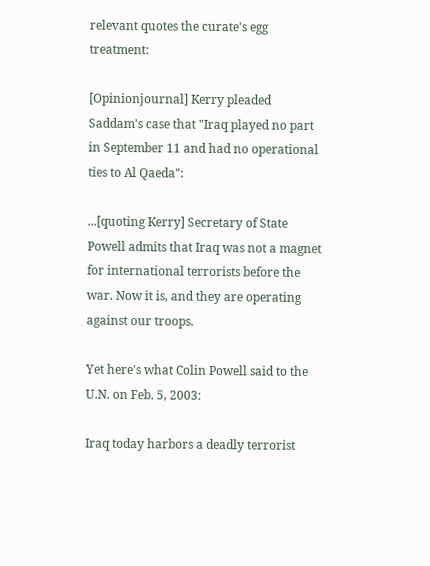relevant quotes the curate's egg treatment:

[Opinionjournal] Kerry pleaded Saddam's case that "Iraq played no part in September 11 and had no operational ties to Al Qaeda":

...[quoting Kerry] Secretary of State Powell admits that Iraq was not a magnet for international terrorists before the war. Now it is, and they are operating against our troops.

Yet here's what Colin Powell said to the U.N. on Feb. 5, 2003:

Iraq today harbors a deadly terrorist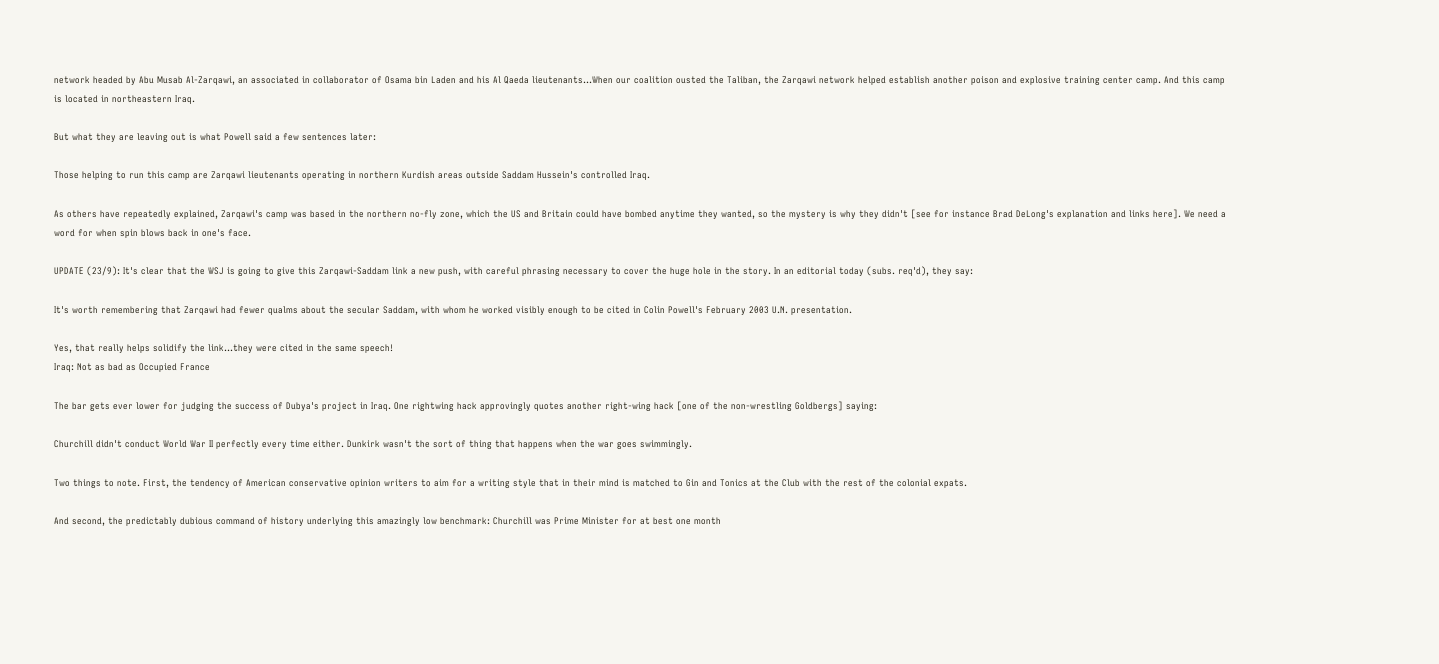network headed by Abu Musab Al-Zarqawi, an associated in collaborator of Osama bin Laden and his Al Qaeda lieutenants...When our coalition ousted the Taliban, the Zarqawi network helped establish another poison and explosive training center camp. And this camp is located in northeastern Iraq.

But what they are leaving out is what Powell said a few sentences later:

Those helping to run this camp are Zarqawi lieutenants operating in northern Kurdish areas outside Saddam Hussein's controlled Iraq.

As others have repeatedly explained, Zarqawi's camp was based in the northern no-fly zone, which the US and Britain could have bombed anytime they wanted, so the mystery is why they didn't [see for instance Brad DeLong's explanation and links here]. We need a word for when spin blows back in one's face.

UPDATE (23/9): It's clear that the WSJ is going to give this Zarqawi-Saddam link a new push, with careful phrasing necessary to cover the huge hole in the story. In an editorial today (subs. req'd), they say:

It's worth remembering that Zarqawi had fewer qualms about the secular Saddam, with whom he worked visibly enough to be cited in Colin Powell's February 2003 U.N. presentation.

Yes, that really helps solidify the link...they were cited in the same speech!
Iraq: Not as bad as Occupied France

The bar gets ever lower for judging the success of Dubya's project in Iraq. One rightwing hack approvingly quotes another right-wing hack [one of the non-wrestling Goldbergs] saying:

Churchill didn't conduct World War II perfectly every time either. Dunkirk wasn't the sort of thing that happens when the war goes swimmingly.

Two things to note. First, the tendency of American conservative opinion writers to aim for a writing style that in their mind is matched to Gin and Tonics at the Club with the rest of the colonial expats.

And second, the predictably dubious command of history underlying this amazingly low benchmark: Churchill was Prime Minister for at best one month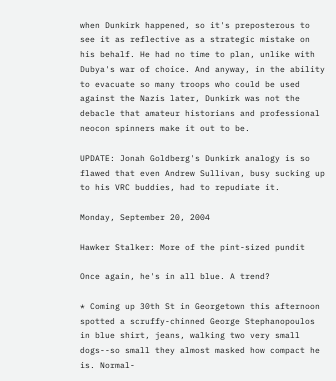when Dunkirk happened, so it's preposterous to see it as reflective as a strategic mistake on his behalf. He had no time to plan, unlike with Dubya's war of choice. And anyway, in the ability to evacuate so many troops who could be used against the Nazis later, Dunkirk was not the debacle that amateur historians and professional neocon spinners make it out to be.

UPDATE: Jonah Goldberg's Dunkirk analogy is so flawed that even Andrew Sullivan, busy sucking up to his VRC buddies, had to repudiate it.

Monday, September 20, 2004

Hawker Stalker: More of the pint-sized pundit

Once again, he's in all blue. A trend?

* Coming up 30th St in Georgetown this afternoon spotted a scruffy-chinned George Stephanopoulos in blue shirt, jeans, walking two very small dogs--so small they almost masked how compact he is. Normal-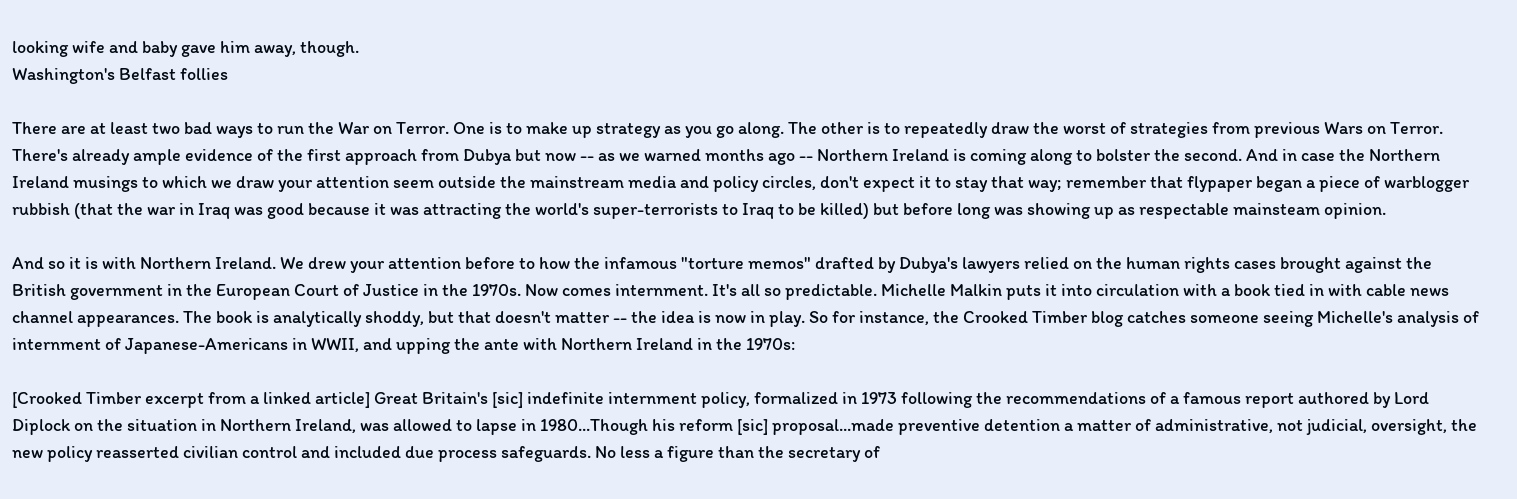looking wife and baby gave him away, though.
Washington's Belfast follies

There are at least two bad ways to run the War on Terror. One is to make up strategy as you go along. The other is to repeatedly draw the worst of strategies from previous Wars on Terror. There's already ample evidence of the first approach from Dubya but now -- as we warned months ago -- Northern Ireland is coming along to bolster the second. And in case the Northern Ireland musings to which we draw your attention seem outside the mainstream media and policy circles, don't expect it to stay that way; remember that flypaper began a piece of warblogger rubbish (that the war in Iraq was good because it was attracting the world's super-terrorists to Iraq to be killed) but before long was showing up as respectable mainsteam opinion.

And so it is with Northern Ireland. We drew your attention before to how the infamous "torture memos" drafted by Dubya's lawyers relied on the human rights cases brought against the British government in the European Court of Justice in the 1970s. Now comes internment. It's all so predictable. Michelle Malkin puts it into circulation with a book tied in with cable news channel appearances. The book is analytically shoddy, but that doesn't matter -- the idea is now in play. So for instance, the Crooked Timber blog catches someone seeing Michelle's analysis of internment of Japanese-Americans in WWII, and upping the ante with Northern Ireland in the 1970s:

[Crooked Timber excerpt from a linked article] Great Britain's [sic] indefinite internment policy, formalized in 1973 following the recommendations of a famous report authored by Lord Diplock on the situation in Northern Ireland, was allowed to lapse in 1980...Though his reform [sic] proposal...made preventive detention a matter of administrative, not judicial, oversight, the new policy reasserted civilian control and included due process safeguards. No less a figure than the secretary of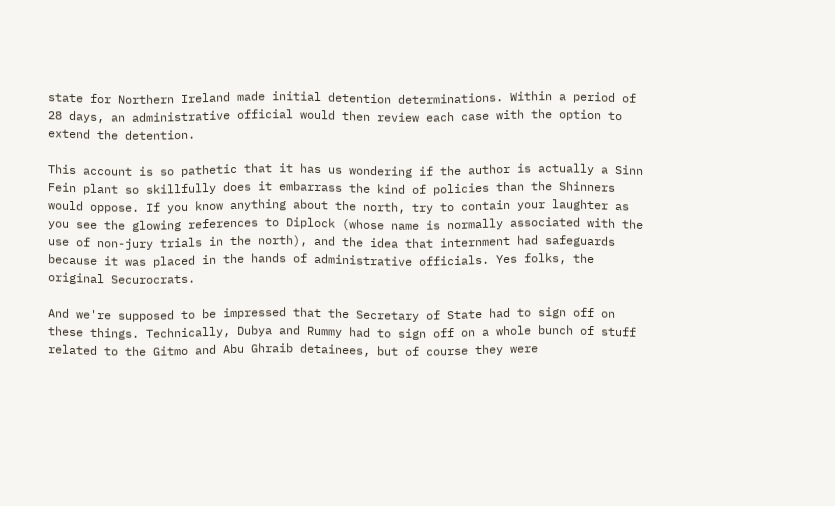state for Northern Ireland made initial detention determinations. Within a period of 28 days, an administrative official would then review each case with the option to extend the detention.

This account is so pathetic that it has us wondering if the author is actually a Sinn Fein plant so skillfully does it embarrass the kind of policies than the Shinners would oppose. If you know anything about the north, try to contain your laughter as you see the glowing references to Diplock (whose name is normally associated with the use of non-jury trials in the north), and the idea that internment had safeguards because it was placed in the hands of administrative officials. Yes folks, the original Securocrats.

And we're supposed to be impressed that the Secretary of State had to sign off on these things. Technically, Dubya and Rummy had to sign off on a whole bunch of stuff related to the Gitmo and Abu Ghraib detainees, but of course they were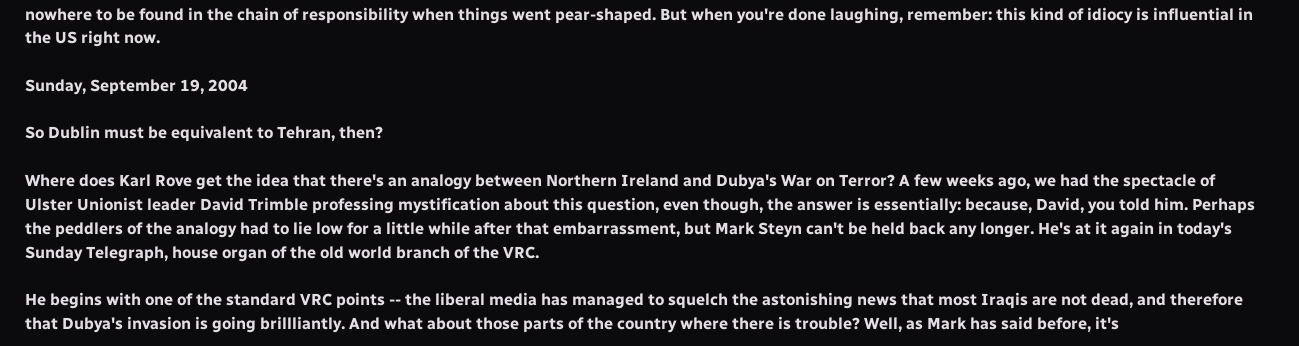nowhere to be found in the chain of responsibility when things went pear-shaped. But when you're done laughing, remember: this kind of idiocy is influential in the US right now.

Sunday, September 19, 2004

So Dublin must be equivalent to Tehran, then?

Where does Karl Rove get the idea that there's an analogy between Northern Ireland and Dubya's War on Terror? A few weeks ago, we had the spectacle of Ulster Unionist leader David Trimble professing mystification about this question, even though, the answer is essentially: because, David, you told him. Perhaps the peddlers of the analogy had to lie low for a little while after that embarrassment, but Mark Steyn can't be held back any longer. He's at it again in today's Sunday Telegraph, house organ of the old world branch of the VRC.

He begins with one of the standard VRC points -- the liberal media has managed to squelch the astonishing news that most Iraqis are not dead, and therefore that Dubya's invasion is going brillliantly. And what about those parts of the country where there is trouble? Well, as Mark has said before, it's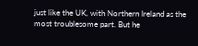just like the UK, with Northern Ireland as the most troublesome part. But he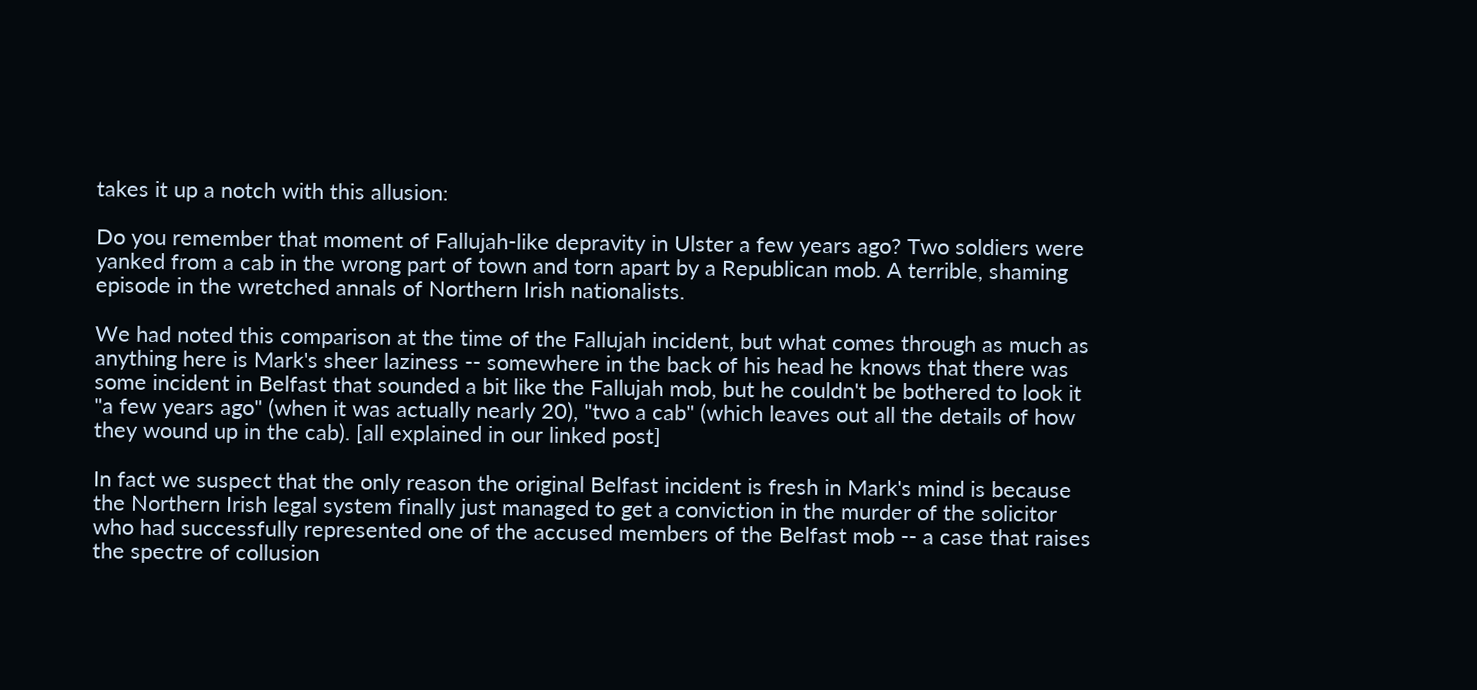takes it up a notch with this allusion:

Do you remember that moment of Fallujah-like depravity in Ulster a few years ago? Two soldiers were yanked from a cab in the wrong part of town and torn apart by a Republican mob. A terrible, shaming episode in the wretched annals of Northern Irish nationalists.

We had noted this comparison at the time of the Fallujah incident, but what comes through as much as anything here is Mark's sheer laziness -- somewhere in the back of his head he knows that there was some incident in Belfast that sounded a bit like the Fallujah mob, but he couldn't be bothered to look it "a few years ago" (when it was actually nearly 20), "two a cab" (which leaves out all the details of how they wound up in the cab). [all explained in our linked post]

In fact we suspect that the only reason the original Belfast incident is fresh in Mark's mind is because the Northern Irish legal system finally just managed to get a conviction in the murder of the solicitor who had successfully represented one of the accused members of the Belfast mob -- a case that raises the spectre of collusion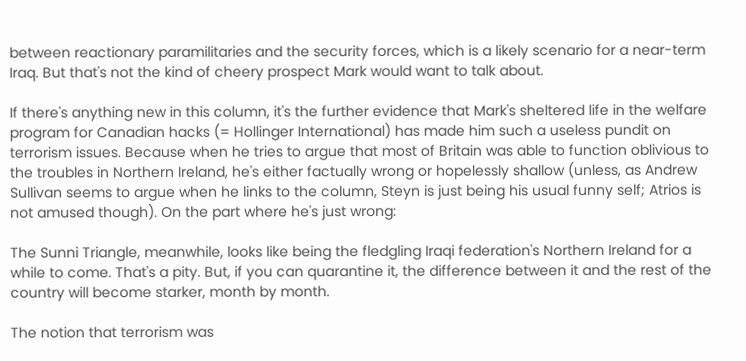between reactionary paramilitaries and the security forces, which is a likely scenario for a near-term Iraq. But that's not the kind of cheery prospect Mark would want to talk about.

If there's anything new in this column, it's the further evidence that Mark's sheltered life in the welfare program for Canadian hacks (= Hollinger International) has made him such a useless pundit on terrorism issues. Because when he tries to argue that most of Britain was able to function oblivious to the troubles in Northern Ireland, he's either factually wrong or hopelessly shallow (unless, as Andrew Sullivan seems to argue when he links to the column, Steyn is just being his usual funny self; Atrios is not amused though). On the part where he's just wrong:

The Sunni Triangle, meanwhile, looks like being the fledgling Iraqi federation's Northern Ireland for a while to come. That's a pity. But, if you can quarantine it, the difference between it and the rest of the country will become starker, month by month.

The notion that terrorism was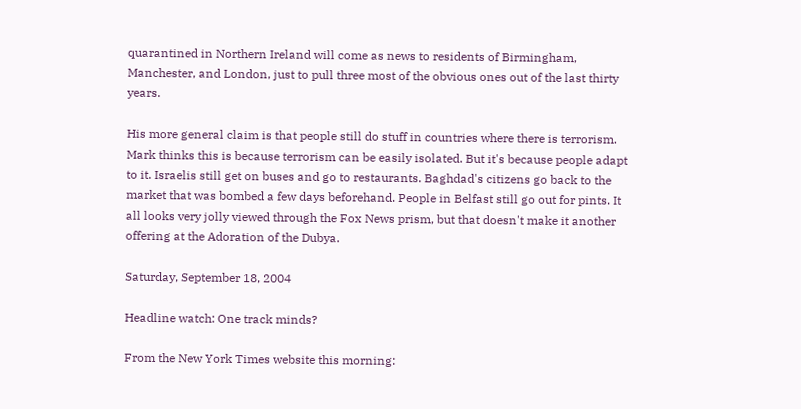quarantined in Northern Ireland will come as news to residents of Birmingham, Manchester, and London, just to pull three most of the obvious ones out of the last thirty years.

His more general claim is that people still do stuff in countries where there is terrorism. Mark thinks this is because terrorism can be easily isolated. But it's because people adapt to it. Israelis still get on buses and go to restaurants. Baghdad's citizens go back to the market that was bombed a few days beforehand. People in Belfast still go out for pints. It all looks very jolly viewed through the Fox News prism, but that doesn't make it another offering at the Adoration of the Dubya.

Saturday, September 18, 2004

Headline watch: One track minds?

From the New York Times website this morning: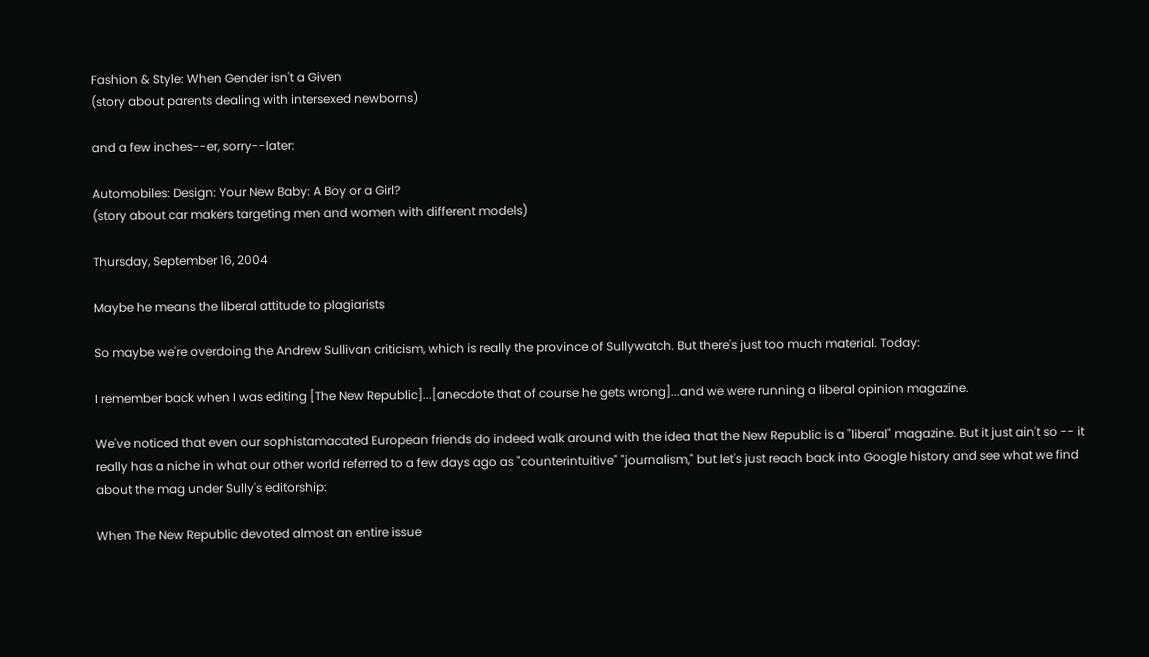Fashion & Style: When Gender isn't a Given
(story about parents dealing with intersexed newborns)

and a few inches--er, sorry--later:

Automobiles: Design: Your New Baby: A Boy or a Girl?
(story about car makers targeting men and women with different models)

Thursday, September 16, 2004

Maybe he means the liberal attitude to plagiarists

So maybe we're overdoing the Andrew Sullivan criticism, which is really the province of Sullywatch. But there's just too much material. Today:

I remember back when I was editing [The New Republic]...[anecdote that of course he gets wrong]...and we were running a liberal opinion magazine.

We've noticed that even our sophistamacated European friends do indeed walk around with the idea that the New Republic is a "liberal" magazine. But it just ain't so -- it really has a niche in what our other world referred to a few days ago as "counterintuitive" "journalism," but let's just reach back into Google history and see what we find about the mag under Sully's editorship:

When The New Republic devoted almost an entire issue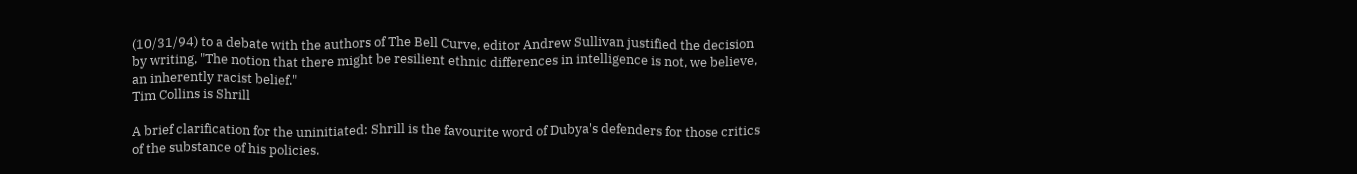(10/31/94) to a debate with the authors of The Bell Curve, editor Andrew Sullivan justified the decision by writing, "The notion that there might be resilient ethnic differences in intelligence is not, we believe, an inherently racist belief."
Tim Collins is Shrill

A brief clarification for the uninitiated: Shrill is the favourite word of Dubya's defenders for those critics of the substance of his policies.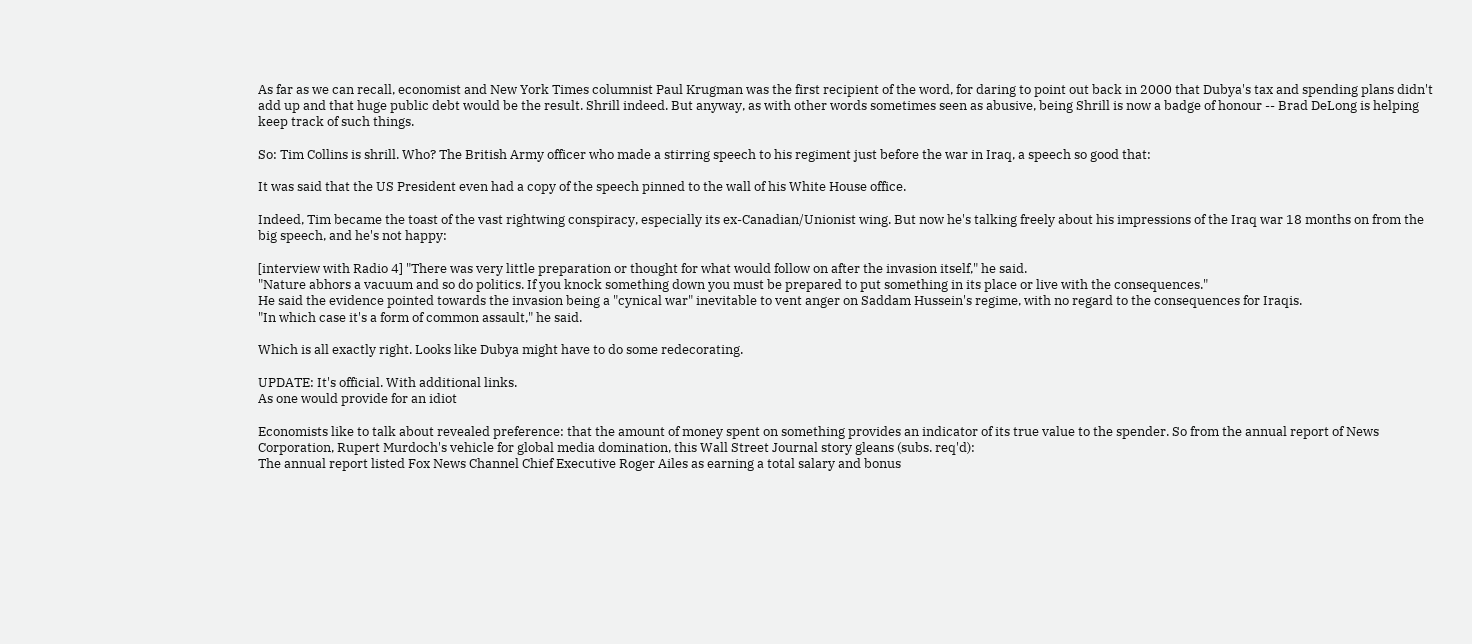As far as we can recall, economist and New York Times columnist Paul Krugman was the first recipient of the word, for daring to point out back in 2000 that Dubya's tax and spending plans didn't add up and that huge public debt would be the result. Shrill indeed. But anyway, as with other words sometimes seen as abusive, being Shrill is now a badge of honour -- Brad DeLong is helping keep track of such things.

So: Tim Collins is shrill. Who? The British Army officer who made a stirring speech to his regiment just before the war in Iraq, a speech so good that:

It was said that the US President even had a copy of the speech pinned to the wall of his White House office.

Indeed, Tim became the toast of the vast rightwing conspiracy, especially its ex-Canadian/Unionist wing. But now he's talking freely about his impressions of the Iraq war 18 months on from the big speech, and he's not happy:

[interview with Radio 4] "There was very little preparation or thought for what would follow on after the invasion itself," he said.
"Nature abhors a vacuum and so do politics. If you knock something down you must be prepared to put something in its place or live with the consequences."
He said the evidence pointed towards the invasion being a "cynical war" inevitable to vent anger on Saddam Hussein's regime, with no regard to the consequences for Iraqis.
"In which case it's a form of common assault," he said.

Which is all exactly right. Looks like Dubya might have to do some redecorating.

UPDATE: It's official. With additional links.
As one would provide for an idiot

Economists like to talk about revealed preference: that the amount of money spent on something provides an indicator of its true value to the spender. So from the annual report of News Corporation, Rupert Murdoch's vehicle for global media domination, this Wall Street Journal story gleans (subs. req'd):
The annual report listed Fox News Channel Chief Executive Roger Ailes as earning a total salary and bonus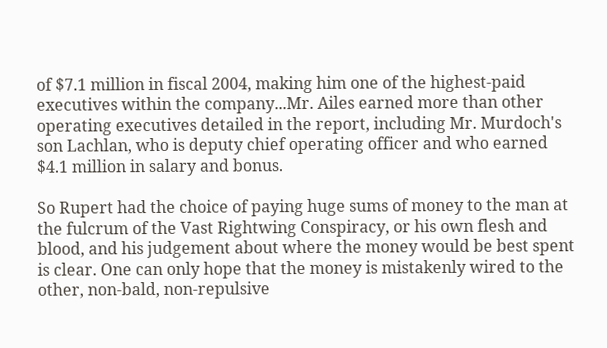of $7.1 million in fiscal 2004, making him one of the highest-paid executives within the company...Mr. Ailes earned more than other operating executives detailed in the report, including Mr. Murdoch's son Lachlan, who is deputy chief operating officer and who earned $4.1 million in salary and bonus.

So Rupert had the choice of paying huge sums of money to the man at the fulcrum of the Vast Rightwing Conspiracy, or his own flesh and blood, and his judgement about where the money would be best spent is clear. One can only hope that the money is mistakenly wired to the other, non-bald, non-repulsive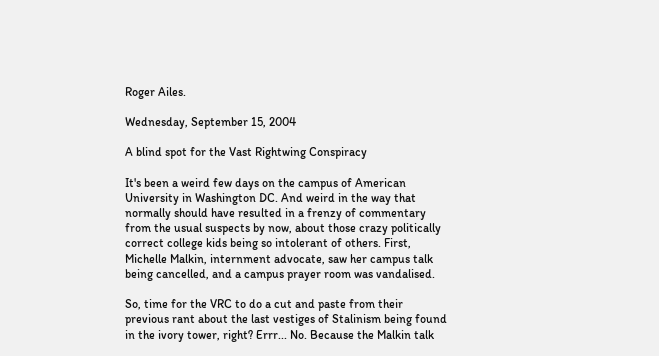Roger Ailes.

Wednesday, September 15, 2004

A blind spot for the Vast Rightwing Conspiracy

It's been a weird few days on the campus of American University in Washington DC. And weird in the way that normally should have resulted in a frenzy of commentary from the usual suspects by now, about those crazy politically correct college kids being so intolerant of others. First, Michelle Malkin, internment advocate, saw her campus talk being cancelled, and a campus prayer room was vandalised.

So, time for the VRC to do a cut and paste from their previous rant about the last vestiges of Stalinism being found in the ivory tower, right? Errr... No. Because the Malkin talk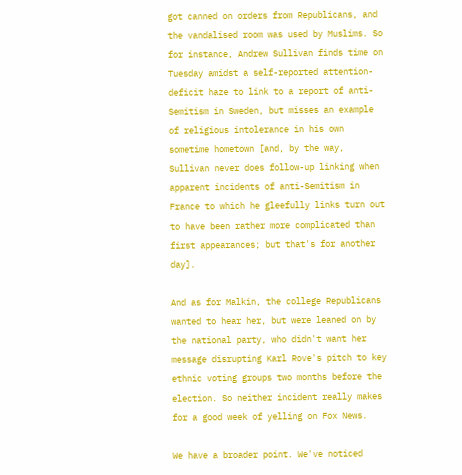got canned on orders from Republicans, and the vandalised room was used by Muslims. So for instance, Andrew Sullivan finds time on Tuesday amidst a self-reported attention-deficit haze to link to a report of anti-Semitism in Sweden, but misses an example of religious intolerance in his own sometime hometown [and, by the way, Sullivan never does follow-up linking when apparent incidents of anti-Semitism in France to which he gleefully links turn out to have been rather more complicated than first appearances; but that's for another day].

And as for Malkin, the college Republicans wanted to hear her, but were leaned on by the national party, who didn't want her message disrupting Karl Rove's pitch to key ethnic voting groups two months before the election. So neither incident really makes for a good week of yelling on Fox News.

We have a broader point. We've noticed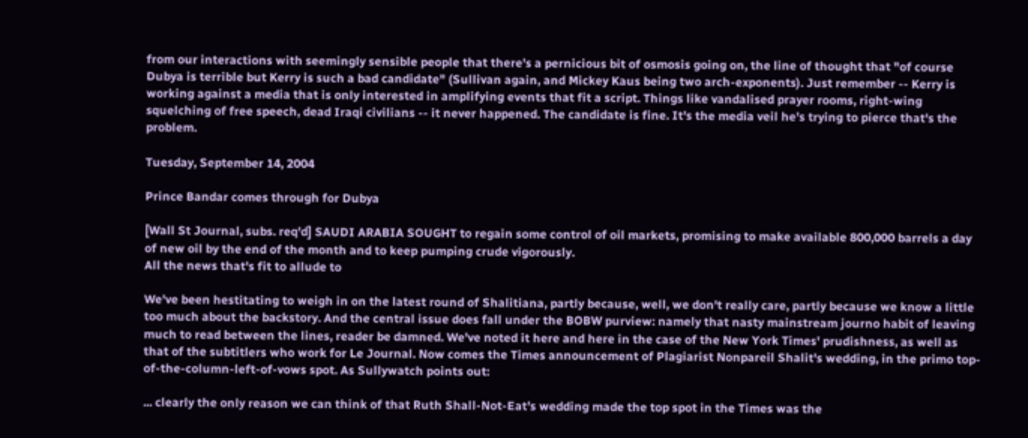from our interactions with seemingly sensible people that there's a pernicious bit of osmosis going on, the line of thought that "of course Dubya is terrible but Kerry is such a bad candidate" (Sullivan again, and Mickey Kaus being two arch-exponents). Just remember -- Kerry is working against a media that is only interested in amplifying events that fit a script. Things like vandalised prayer rooms, right-wing squelching of free speech, dead Iraqi civilians -- it never happened. The candidate is fine. It's the media veil he's trying to pierce that's the problem.

Tuesday, September 14, 2004

Prince Bandar comes through for Dubya

[Wall St Journal, subs. req'd] SAUDI ARABIA SOUGHT to regain some control of oil markets, promising to make available 800,000 barrels a day of new oil by the end of the month and to keep pumping crude vigorously.
All the news that's fit to allude to

We've been hestitating to weigh in on the latest round of Shalitiana, partly because, well, we don't really care, partly because we know a little too much about the backstory. And the central issue does fall under the BOBW purview: namely that nasty mainstream journo habit of leaving much to read between the lines, reader be damned. We've noted it here and here in the case of the New York Times' prudishness, as well as that of the subtitlers who work for Le Journal. Now comes the Times announcement of Plagiarist Nonpareil Shalit's wedding, in the primo top-of-the-column-left-of-vows spot. As Sullywatch points out:

... clearly the only reason we can think of that Ruth Shall-Not-Eat’s wedding made the top spot in the Times was the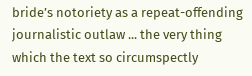bride’s notoriety as a repeat-offending journalistic outlaw ... the very thing which the text so circumspectly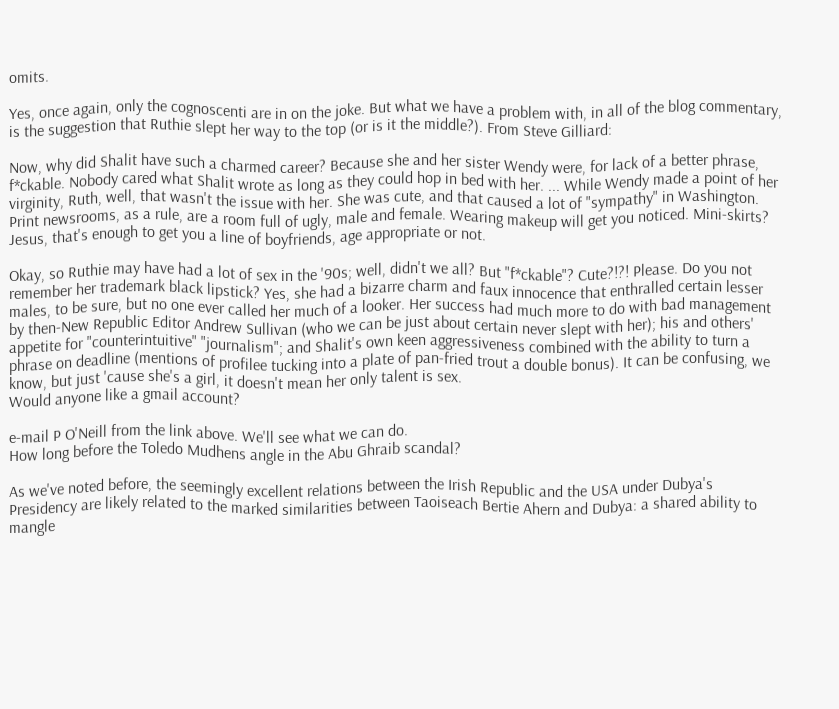omits.

Yes, once again, only the cognoscenti are in on the joke. But what we have a problem with, in all of the blog commentary, is the suggestion that Ruthie slept her way to the top (or is it the middle?). From Steve Gilliard:

Now, why did Shalit have such a charmed career? Because she and her sister Wendy were, for lack of a better phrase, f*ckable. Nobody cared what Shalit wrote as long as they could hop in bed with her. ... While Wendy made a point of her virginity, Ruth, well, that wasn't the issue with her. She was cute, and that caused a lot of "sympathy" in Washington. Print newsrooms, as a rule, are a room full of ugly, male and female. Wearing makeup will get you noticed. Mini-skirts? Jesus, that's enough to get you a line of boyfriends, age appropriate or not.

Okay, so Ruthie may have had a lot of sex in the '90s; well, didn't we all? But "f*ckable"? Cute?!?! Please. Do you not remember her trademark black lipstick? Yes, she had a bizarre charm and faux innocence that enthralled certain lesser males, to be sure, but no one ever called her much of a looker. Her success had much more to do with bad management by then-New Republic Editor Andrew Sullivan (who we can be just about certain never slept with her); his and others' appetite for "counterintuitive" "journalism"; and Shalit's own keen aggressiveness combined with the ability to turn a phrase on deadline (mentions of profilee tucking into a plate of pan-fried trout a double bonus). It can be confusing, we know, but just 'cause she's a girl, it doesn't mean her only talent is sex.
Would anyone like a gmail account?

e-mail P O'Neill from the link above. We'll see what we can do.
How long before the Toledo Mudhens angle in the Abu Ghraib scandal?

As we've noted before, the seemingly excellent relations between the Irish Republic and the USA under Dubya's Presidency are likely related to the marked similarities between Taoiseach Bertie Ahern and Dubya: a shared ability to mangle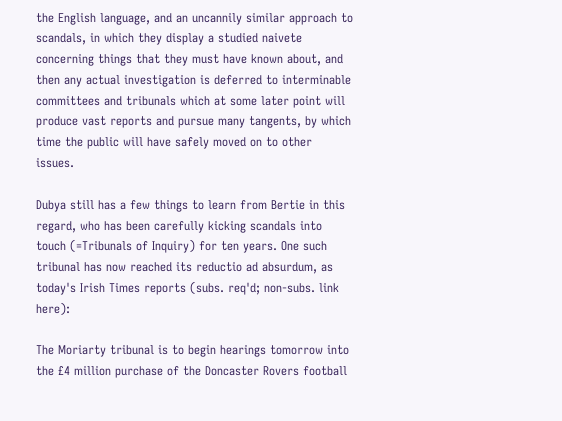the English language, and an uncannily similar approach to scandals, in which they display a studied naivete concerning things that they must have known about, and then any actual investigation is deferred to interminable committees and tribunals which at some later point will produce vast reports and pursue many tangents, by which time the public will have safely moved on to other issues.

Dubya still has a few things to learn from Bertie in this regard, who has been carefully kicking scandals into touch (=Tribunals of Inquiry) for ten years. One such tribunal has now reached its reductio ad absurdum, as today's Irish Times reports (subs. req'd; non-subs. link here):

The Moriarty tribunal is to begin hearings tomorrow into the £4 million purchase of the Doncaster Rovers football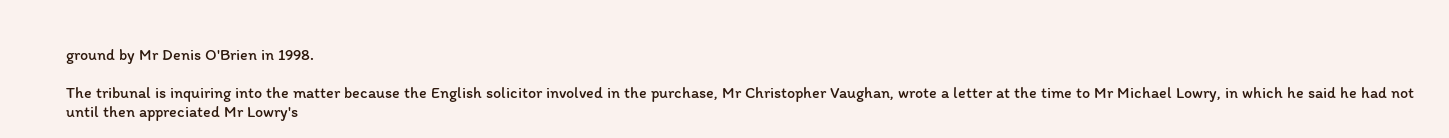ground by Mr Denis O'Brien in 1998.

The tribunal is inquiring into the matter because the English solicitor involved in the purchase, Mr Christopher Vaughan, wrote a letter at the time to Mr Michael Lowry, in which he said he had not until then appreciated Mr Lowry's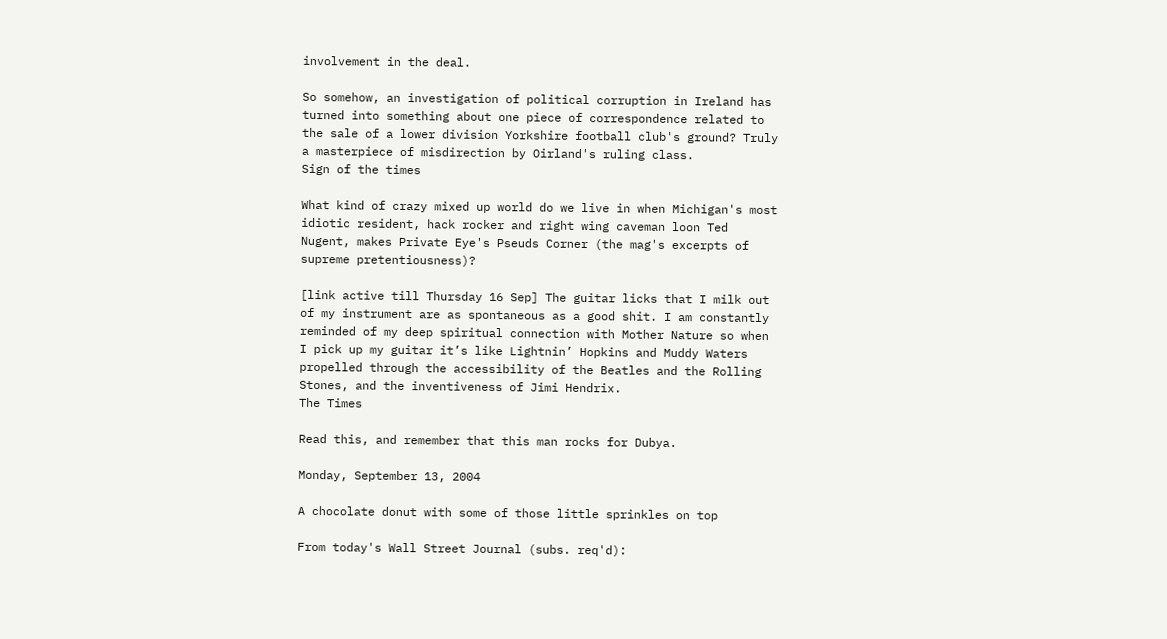involvement in the deal.

So somehow, an investigation of political corruption in Ireland has turned into something about one piece of correspondence related to the sale of a lower division Yorkshire football club's ground? Truly a masterpiece of misdirection by Oirland's ruling class.
Sign of the times

What kind of crazy mixed up world do we live in when Michigan's most idiotic resident, hack rocker and right wing caveman loon Ted Nugent, makes Private Eye's Pseuds Corner (the mag's excerpts of supreme pretentiousness)?

[link active till Thursday 16 Sep] The guitar licks that I milk out of my instrument are as spontaneous as a good shit. I am constantly reminded of my deep spiritual connection with Mother Nature so when I pick up my guitar it’s like Lightnin’ Hopkins and Muddy Waters propelled through the accessibility of the Beatles and the Rolling Stones, and the inventiveness of Jimi Hendrix.
The Times

Read this, and remember that this man rocks for Dubya.

Monday, September 13, 2004

A chocolate donut with some of those little sprinkles on top

From today's Wall Street Journal (subs. req'd):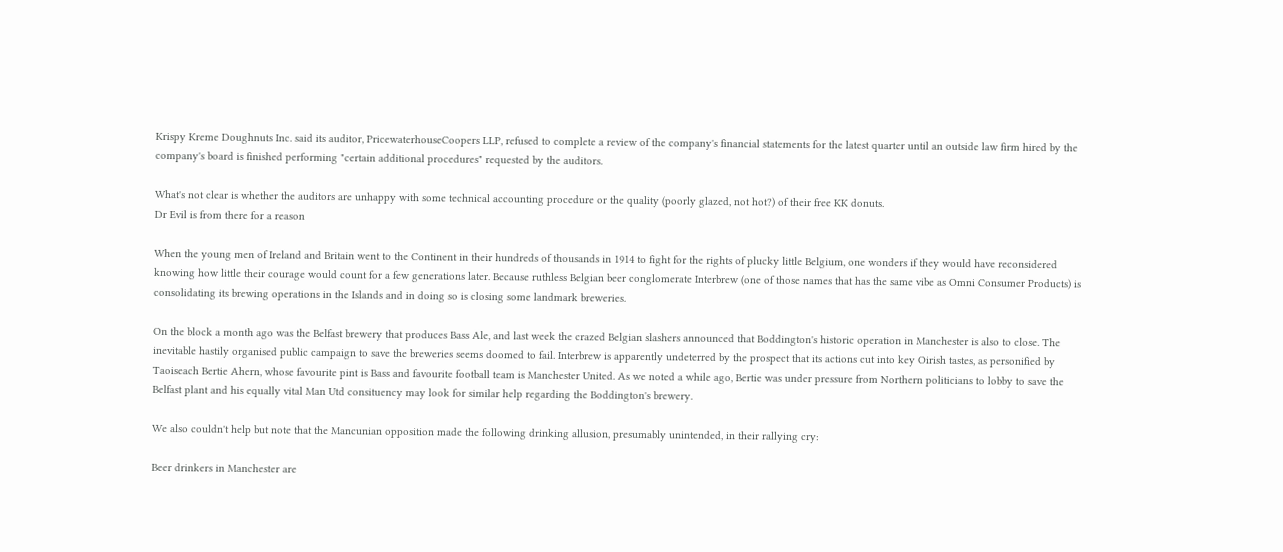Krispy Kreme Doughnuts Inc. said its auditor, PricewaterhouseCoopers LLP, refused to complete a review of the company's financial statements for the latest quarter until an outside law firm hired by the company's board is finished performing "certain additional procedures" requested by the auditors.

What's not clear is whether the auditors are unhappy with some technical accounting procedure or the quality (poorly glazed, not hot?) of their free KK donuts.
Dr Evil is from there for a reason

When the young men of Ireland and Britain went to the Continent in their hundreds of thousands in 1914 to fight for the rights of plucky little Belgium, one wonders if they would have reconsidered knowing how little their courage would count for a few generations later. Because ruthless Belgian beer conglomerate Interbrew (one of those names that has the same vibe as Omni Consumer Products) is consolidating its brewing operations in the Islands and in doing so is closing some landmark breweries.

On the block a month ago was the Belfast brewery that produces Bass Ale, and last week the crazed Belgian slashers announced that Boddington's historic operation in Manchester is also to close. The inevitable hastily organised public campaign to save the breweries seems doomed to fail. Interbrew is apparently undeterred by the prospect that its actions cut into key Oirish tastes, as personified by Taoiseach Bertie Ahern, whose favourite pint is Bass and favourite football team is Manchester United. As we noted a while ago, Bertie was under pressure from Northern politicians to lobby to save the Belfast plant and his equally vital Man Utd consituency may look for similar help regarding the Boddington's brewery.

We also couldn't help but note that the Mancunian opposition made the following drinking allusion, presumably unintended, in their rallying cry:

Beer drinkers in Manchester are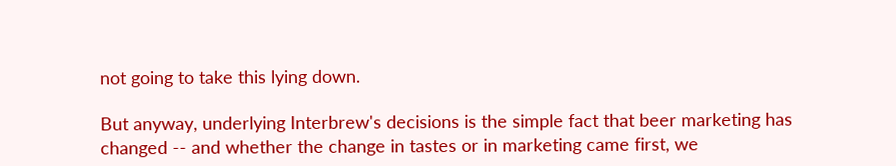not going to take this lying down.

But anyway, underlying Interbrew's decisions is the simple fact that beer marketing has changed -- and whether the change in tastes or in marketing came first, we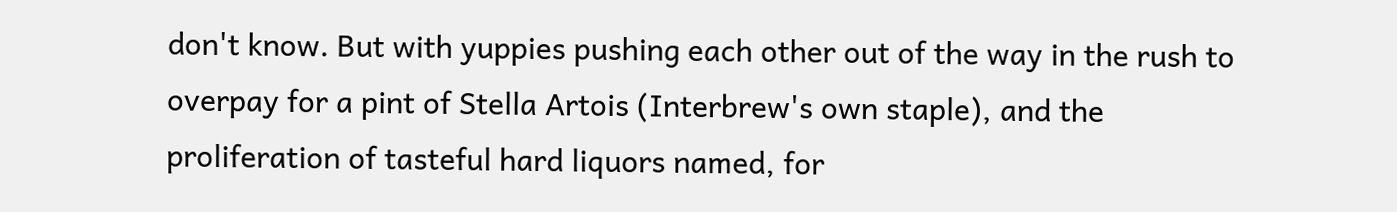don't know. But with yuppies pushing each other out of the way in the rush to overpay for a pint of Stella Artois (Interbrew's own staple), and the proliferation of tasteful hard liquors named, for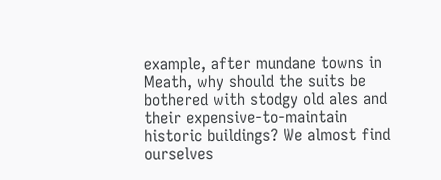example, after mundane towns in Meath, why should the suits be bothered with stodgy old ales and their expensive-to-maintain historic buildings? We almost find ourselves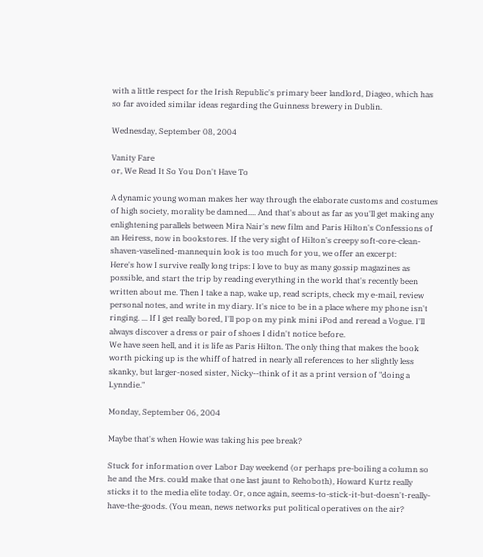with a little respect for the Irish Republic's primary beer landlord, Diageo, which has so far avoided similar ideas regarding the Guinness brewery in Dublin.

Wednesday, September 08, 2004

Vanity Fare
or, We Read It So You Don't Have To

A dynamic young woman makes her way through the elaborate customs and costumes of high society, morality be damned.... And that's about as far as you'll get making any enlightening parallels between Mira Nair's new film and Paris Hilton's Confessions of an Heiress, now in bookstores. If the very sight of Hilton's creepy soft-core-clean-shaven-vaselined-mannequin look is too much for you, we offer an excerpt:
Here's how I survive really long trips: I love to buy as many gossip magazines as possible, and start the trip by reading everything in the world that's recently been written about me. Then I take a nap, wake up, read scripts, check my e-mail, review personal notes, and write in my diary. It's nice to be in a place where my phone isn't ringing. ... If I get really bored, I'll pop on my pink mini iPod and reread a Vogue. I'll always discover a dress or pair of shoes I didn't notice before.
We have seen hell, and it is life as Paris Hilton. The only thing that makes the book worth picking up is the whiff of hatred in nearly all references to her slightly less skanky, but larger-nosed sister, Nicky--think of it as a print version of "doing a Lynndie."

Monday, September 06, 2004

Maybe that's when Howie was taking his pee break?

Stuck for information over Labor Day weekend (or perhaps pre-boiling a column so he and the Mrs. could make that one last jaunt to Rehoboth), Howard Kurtz really sticks it to the media elite today. Or, once again, seems-to-stick-it-but-doesn't-really-have-the-goods. (You mean, news networks put political operatives on the air?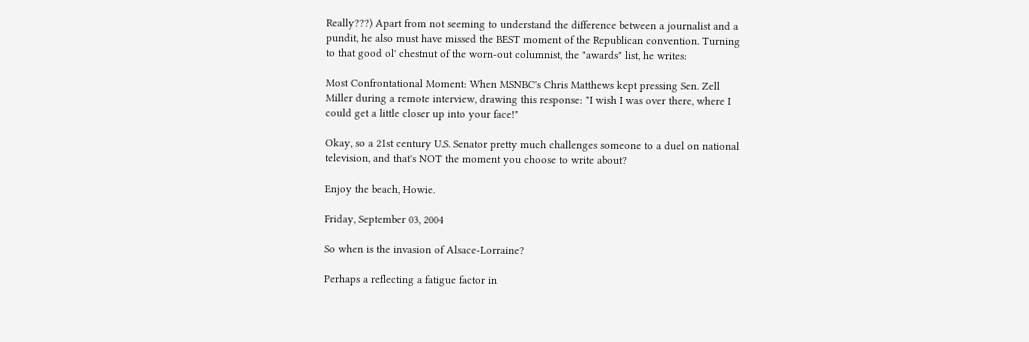Really???) Apart from not seeming to understand the difference between a journalist and a pundit, he also must have missed the BEST moment of the Republican convention. Turning to that good ol' chestnut of the worn-out columnist, the "awards" list, he writes:

Most Confrontational Moment: When MSNBC's Chris Matthews kept pressing Sen. Zell Miller during a remote interview, drawing this response: "I wish I was over there, where I could get a little closer up into your face!"

Okay, so a 21st century U.S. Senator pretty much challenges someone to a duel on national television, and that's NOT the moment you choose to write about?

Enjoy the beach, Howie.

Friday, September 03, 2004

So when is the invasion of Alsace-Lorraine?

Perhaps a reflecting a fatigue factor in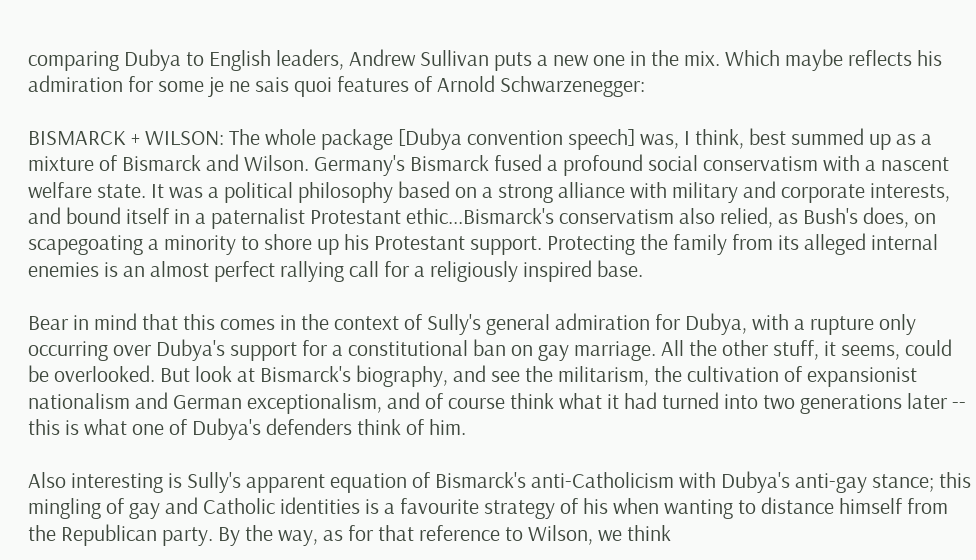comparing Dubya to English leaders, Andrew Sullivan puts a new one in the mix. Which maybe reflects his admiration for some je ne sais quoi features of Arnold Schwarzenegger:

BISMARCK + WILSON: The whole package [Dubya convention speech] was, I think, best summed up as a mixture of Bismarck and Wilson. Germany's Bismarck fused a profound social conservatism with a nascent welfare state. It was a political philosophy based on a strong alliance with military and corporate interests, and bound itself in a paternalist Protestant ethic...Bismarck's conservatism also relied, as Bush's does, on scapegoating a minority to shore up his Protestant support. Protecting the family from its alleged internal enemies is an almost perfect rallying call for a religiously inspired base.

Bear in mind that this comes in the context of Sully's general admiration for Dubya, with a rupture only occurring over Dubya's support for a constitutional ban on gay marriage. All the other stuff, it seems, could be overlooked. But look at Bismarck's biography, and see the militarism, the cultivation of expansionist nationalism and German exceptionalism, and of course think what it had turned into two generations later -- this is what one of Dubya's defenders think of him.

Also interesting is Sully's apparent equation of Bismarck's anti-Catholicism with Dubya's anti-gay stance; this mingling of gay and Catholic identities is a favourite strategy of his when wanting to distance himself from the Republican party. By the way, as for that reference to Wilson, we think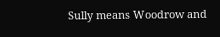Sully means Woodrow and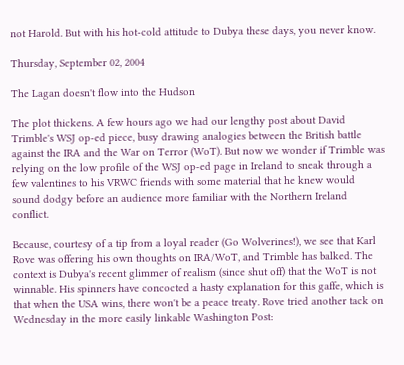not Harold. But with his hot-cold attitude to Dubya these days, you never know.

Thursday, September 02, 2004

The Lagan doesn't flow into the Hudson

The plot thickens. A few hours ago we had our lengthy post about David Trimble's WSJ op-ed piece, busy drawing analogies between the British battle against the IRA and the War on Terror (WoT). But now we wonder if Trimble was relying on the low profile of the WSJ op-ed page in Ireland to sneak through a few valentines to his VRWC friends with some material that he knew would sound dodgy before an audience more familiar with the Northern Ireland conflict.

Because, courtesy of a tip from a loyal reader (Go Wolverines!), we see that Karl Rove was offering his own thoughts on IRA/WoT, and Trimble has balked. The context is Dubya's recent glimmer of realism (since shut off) that the WoT is not winnable. His spinners have concocted a hasty explanation for this gaffe, which is that when the USA wins, there won't be a peace treaty. Rove tried another tack on Wednesday in the more easily linkable Washington Post: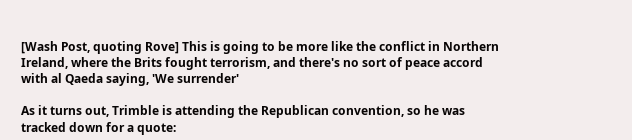[Wash Post, quoting Rove] This is going to be more like the conflict in Northern Ireland, where the Brits fought terrorism, and there's no sort of peace accord with al Qaeda saying, 'We surrender'

As it turns out, Trimble is attending the Republican convention, so he was tracked down for a quote: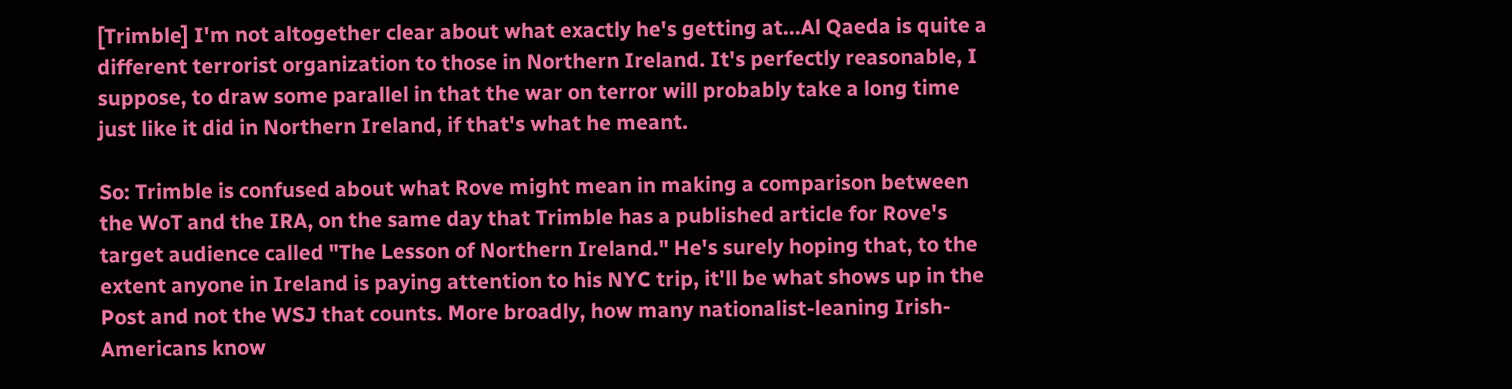[Trimble] I'm not altogether clear about what exactly he's getting at...Al Qaeda is quite a different terrorist organization to those in Northern Ireland. It's perfectly reasonable, I suppose, to draw some parallel in that the war on terror will probably take a long time just like it did in Northern Ireland, if that's what he meant.

So: Trimble is confused about what Rove might mean in making a comparison between the WoT and the IRA, on the same day that Trimble has a published article for Rove's target audience called "The Lesson of Northern Ireland." He's surely hoping that, to the extent anyone in Ireland is paying attention to his NYC trip, it'll be what shows up in the Post and not the WSJ that counts. More broadly, how many nationalist-leaning Irish-Americans know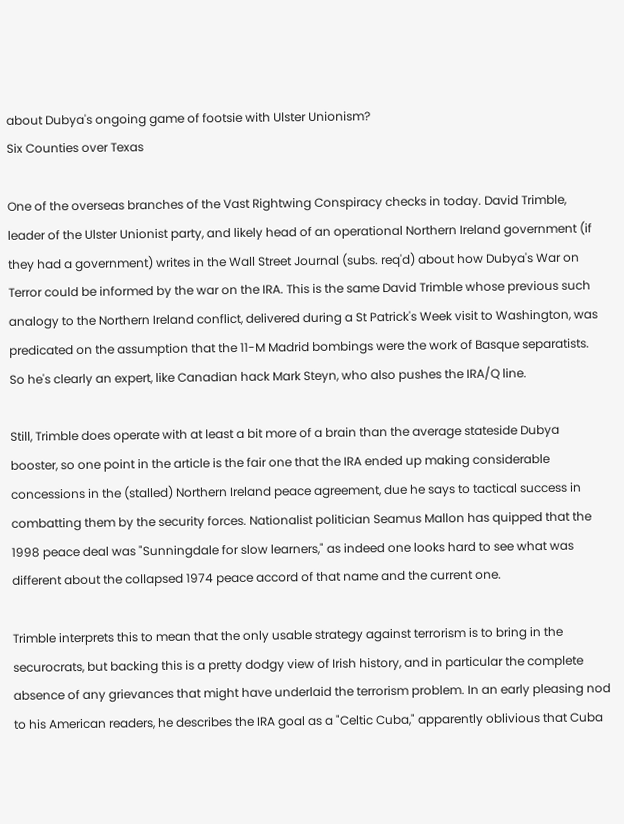about Dubya's ongoing game of footsie with Ulster Unionism?
Six Counties over Texas

One of the overseas branches of the Vast Rightwing Conspiracy checks in today. David Trimble, leader of the Ulster Unionist party, and likely head of an operational Northern Ireland government (if they had a government) writes in the Wall Street Journal (subs. req'd) about how Dubya's War on Terror could be informed by the war on the IRA. This is the same David Trimble whose previous such analogy to the Northern Ireland conflict, delivered during a St Patrick's Week visit to Washington, was predicated on the assumption that the 11-M Madrid bombings were the work of Basque separatists. So he's clearly an expert, like Canadian hack Mark Steyn, who also pushes the IRA/Q line.

Still, Trimble does operate with at least a bit more of a brain than the average stateside Dubya booster, so one point in the article is the fair one that the IRA ended up making considerable concessions in the (stalled) Northern Ireland peace agreement, due he says to tactical success in combatting them by the security forces. Nationalist politician Seamus Mallon has quipped that the 1998 peace deal was "Sunningdale for slow learners," as indeed one looks hard to see what was different about the collapsed 1974 peace accord of that name and the current one.

Trimble interprets this to mean that the only usable strategy against terrorism is to bring in the securocrats, but backing this is a pretty dodgy view of Irish history, and in particular the complete absence of any grievances that might have underlaid the terrorism problem. In an early pleasing nod to his American readers, he describes the IRA goal as a "Celtic Cuba," apparently oblivious that Cuba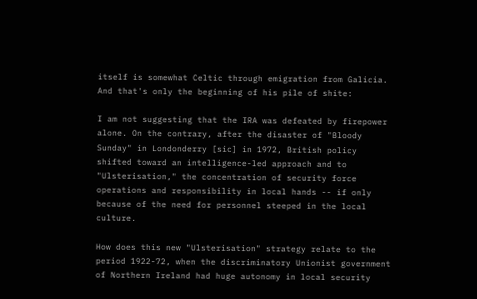itself is somewhat Celtic through emigration from Galicia. And that's only the beginning of his pile of shite:

I am not suggesting that the IRA was defeated by firepower alone. On the contrary, after the disaster of "Bloody Sunday" in Londonderry [sic] in 1972, British policy shifted toward an intelligence-led approach and to "Ulsterisation," the concentration of security force operations and responsibility in local hands -- if only because of the need for personnel steeped in the local culture.

How does this new "Ulsterisation" strategy relate to the period 1922-72, when the discriminatory Unionist government of Northern Ireland had huge autonomy in local security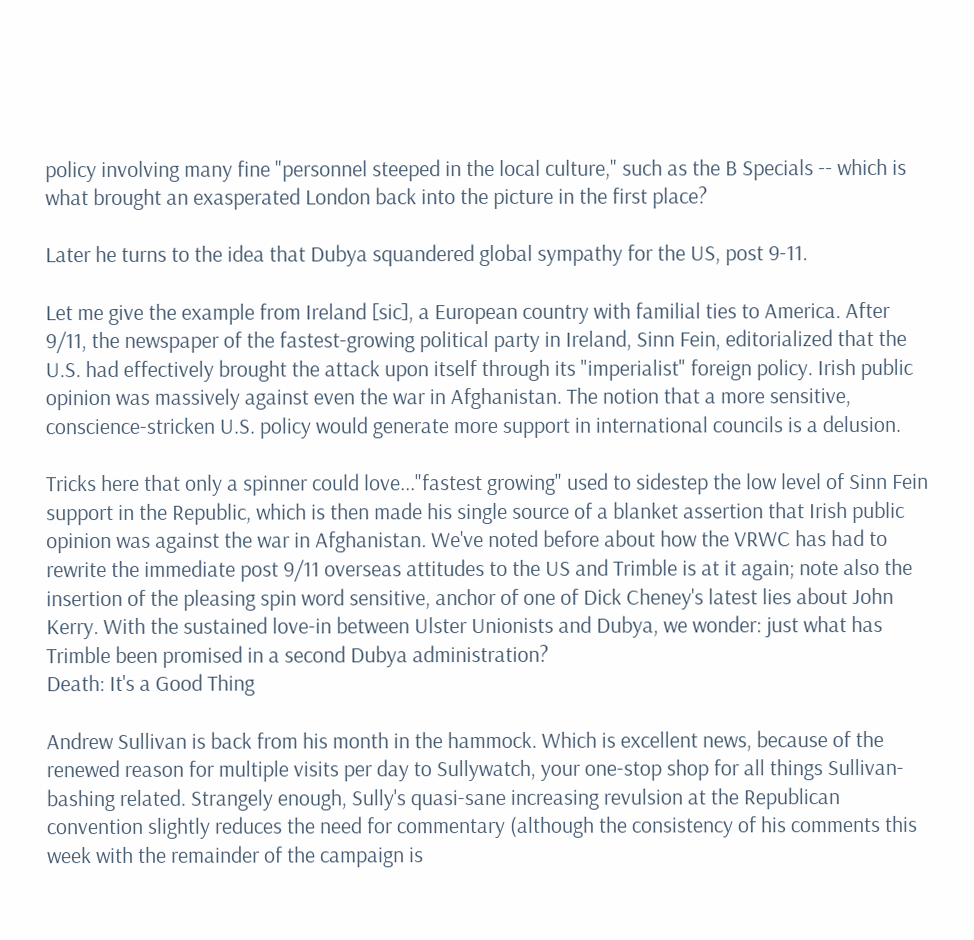policy involving many fine "personnel steeped in the local culture," such as the B Specials -- which is what brought an exasperated London back into the picture in the first place?

Later he turns to the idea that Dubya squandered global sympathy for the US, post 9-11.

Let me give the example from Ireland [sic], a European country with familial ties to America. After 9/11, the newspaper of the fastest-growing political party in Ireland, Sinn Fein, editorialized that the U.S. had effectively brought the attack upon itself through its "imperialist" foreign policy. Irish public opinion was massively against even the war in Afghanistan. The notion that a more sensitive, conscience-stricken U.S. policy would generate more support in international councils is a delusion.

Tricks here that only a spinner could love..."fastest growing" used to sidestep the low level of Sinn Fein support in the Republic, which is then made his single source of a blanket assertion that Irish public opinion was against the war in Afghanistan. We've noted before about how the VRWC has had to rewrite the immediate post 9/11 overseas attitudes to the US and Trimble is at it again; note also the insertion of the pleasing spin word sensitive, anchor of one of Dick Cheney's latest lies about John Kerry. With the sustained love-in between Ulster Unionists and Dubya, we wonder: just what has Trimble been promised in a second Dubya administration?
Death: It's a Good Thing

Andrew Sullivan is back from his month in the hammock. Which is excellent news, because of the renewed reason for multiple visits per day to Sullywatch, your one-stop shop for all things Sullivan-bashing related. Strangely enough, Sully's quasi-sane increasing revulsion at the Republican convention slightly reduces the need for commentary (although the consistency of his comments this week with the remainder of the campaign is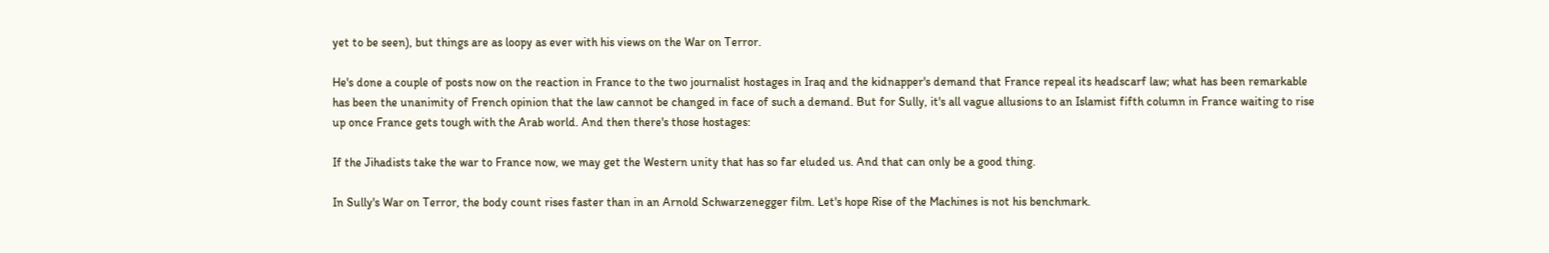yet to be seen), but things are as loopy as ever with his views on the War on Terror.

He's done a couple of posts now on the reaction in France to the two journalist hostages in Iraq and the kidnapper's demand that France repeal its headscarf law; what has been remarkable has been the unanimity of French opinion that the law cannot be changed in face of such a demand. But for Sully, it's all vague allusions to an Islamist fifth column in France waiting to rise up once France gets tough with the Arab world. And then there's those hostages:

If the Jihadists take the war to France now, we may get the Western unity that has so far eluded us. And that can only be a good thing.

In Sully's War on Terror, the body count rises faster than in an Arnold Schwarzenegger film. Let's hope Rise of the Machines is not his benchmark.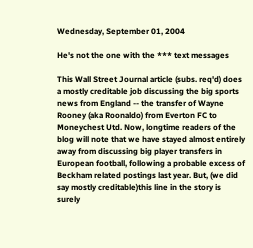Wednesday, September 01, 2004

He's not the one with the *** text messages

This Wall Street Journal article (subs. req'd) does a mostly creditable job discussing the big sports news from England -- the transfer of Wayne Rooney (aka Roonaldo) from Everton FC to Moneychest Utd. Now, longtime readers of the blog will note that we have stayed almost entirely away from discussing big player transfers in European football, following a probable excess of Beckham related postings last year. But, (we did say mostly creditable)this line in the story is surely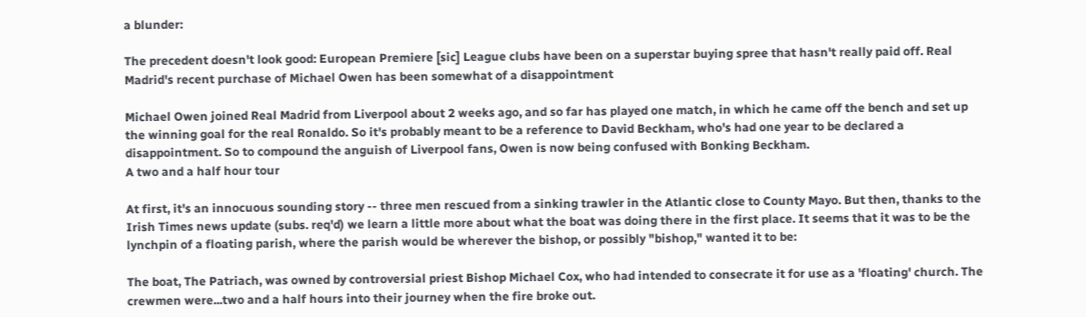a blunder:

The precedent doesn't look good: European Premiere [sic] League clubs have been on a superstar buying spree that hasn't really paid off. Real Madrid's recent purchase of Michael Owen has been somewhat of a disappointment

Michael Owen joined Real Madrid from Liverpool about 2 weeks ago, and so far has played one match, in which he came off the bench and set up the winning goal for the real Ronaldo. So it's probably meant to be a reference to David Beckham, who's had one year to be declared a disappointment. So to compound the anguish of Liverpool fans, Owen is now being confused with Bonking Beckham.
A two and a half hour tour

At first, it's an innocuous sounding story -- three men rescued from a sinking trawler in the Atlantic close to County Mayo. But then, thanks to the Irish Times news update (subs. req'd) we learn a little more about what the boat was doing there in the first place. It seems that it was to be the lynchpin of a floating parish, where the parish would be wherever the bishop, or possibly "bishop," wanted it to be:

The boat, The Patriach, was owned by controversial priest Bishop Michael Cox, who had intended to consecrate it for use as a 'floating' church. The crewmen were...two and a half hours into their journey when the fire broke out.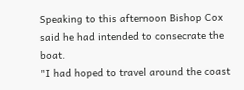Speaking to this afternoon Bishop Cox said he had intended to consecrate the boat.
"I had hoped to travel around the coast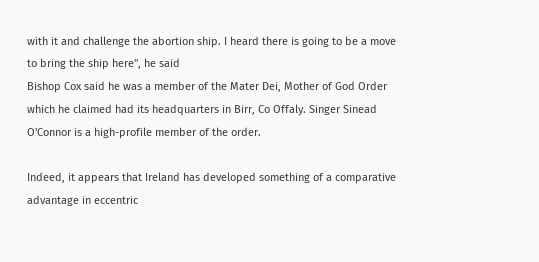with it and challenge the abortion ship. I heard there is going to be a move to bring the ship here", he said
Bishop Cox said he was a member of the Mater Dei, Mother of God Order which he claimed had its headquarters in Birr, Co Offaly. Singer Sinead O'Connor is a high-profile member of the order.

Indeed, it appears that Ireland has developed something of a comparative advantage in eccentric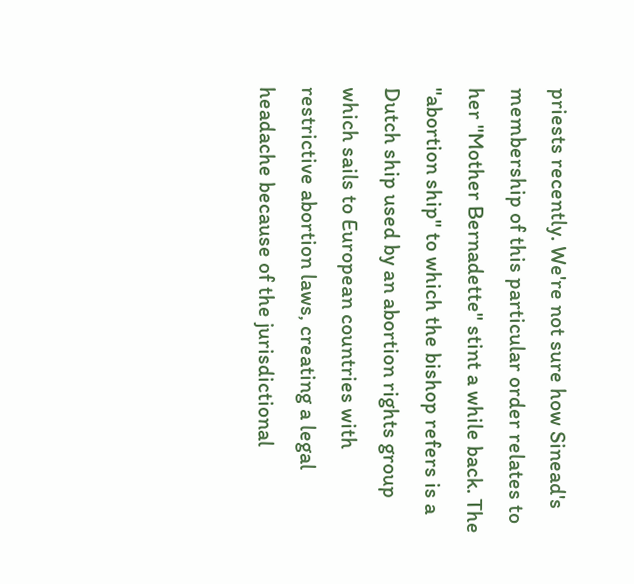priests recently. We're not sure how Sinead's membership of this particular order relates to her "Mother Bernadette" stint a while back. The "abortion ship" to which the bishop refers is a Dutch ship used by an abortion rights group which sails to European countries with restrictive abortion laws, creating a legal headache because of the jurisdictional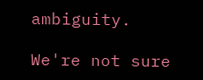ambiguity.

We're not sure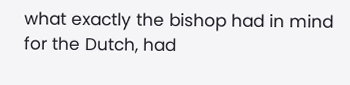what exactly the bishop had in mind for the Dutch, had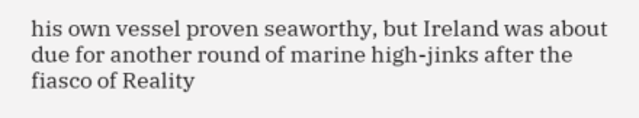his own vessel proven seaworthy, but Ireland was about due for another round of marine high-jinks after the fiasco of Reality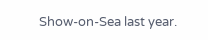Show-on-Sea last year.